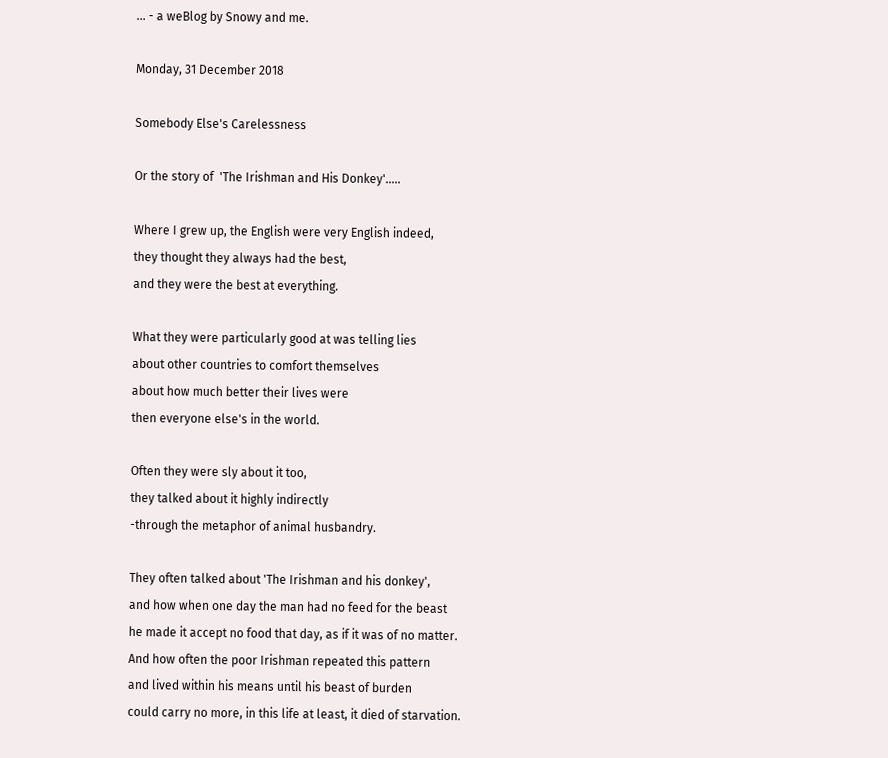... - a weBlog by Snowy and me.

Monday, 31 December 2018

Somebody Else's Carelessness

Or the story of  'The Irishman and His Donkey'.....

Where I grew up, the English were very English indeed,
they thought they always had the best,
and they were the best at everything.

What they were particularly good at was telling lies
about other countries to comfort themselves
about how much better their lives were
then everyone else's in the world.

Often they were sly about it too,
they talked about it highly indirectly
-through the metaphor of animal husbandry.

They often talked about 'The Irishman and his donkey',
and how when one day the man had no feed for the beast
he made it accept no food that day, as if it was of no matter.
And how often the poor Irishman repeated this pattern
and lived within his means until his beast of burden
could carry no more, in this life at least, it died of starvation.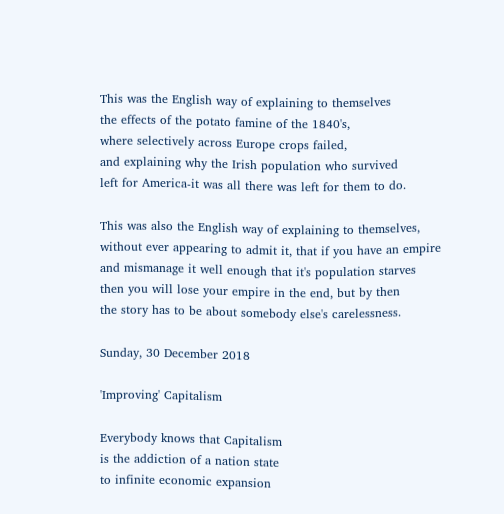This was the English way of explaining to themselves
the effects of the potato famine of the 1840's,
where selectively across Europe crops failed,
and explaining why the Irish population who survived
left for America-it was all there was left for them to do.

This was also the English way of explaining to themselves,
without ever appearing to admit it, that if you have an empire
and mismanage it well enough that it's population starves
then you will lose your empire in the end, but by then
the story has to be about somebody else's carelessness.

Sunday, 30 December 2018

'Improving' Capitalism

Everybody knows that Capitalism
is the addiction of a nation state
to infinite economic expansion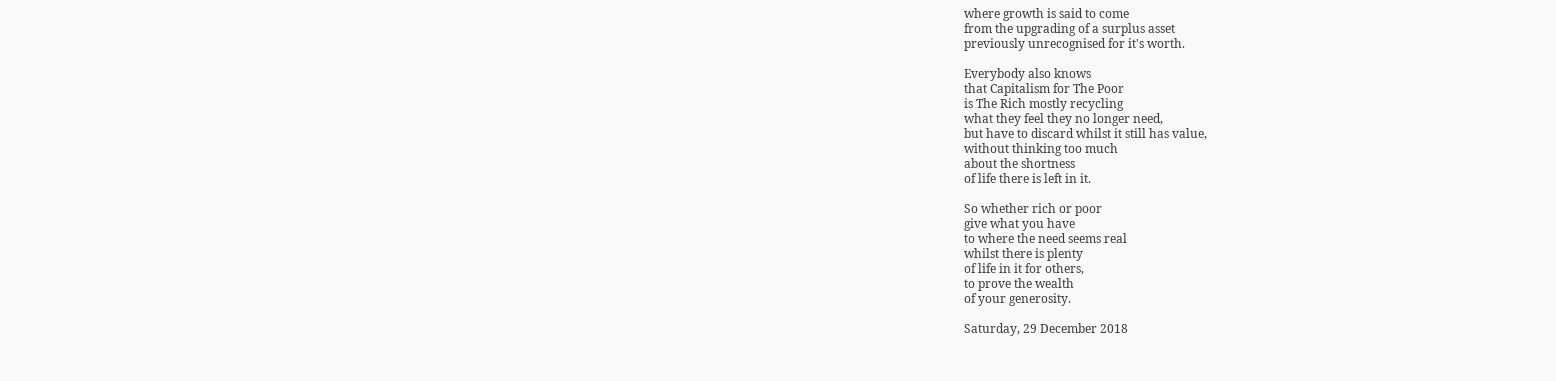where growth is said to come
from the upgrading of a surplus asset
previously unrecognised for it's worth.

Everybody also knows
that Capitalism for The Poor
is The Rich mostly recycling
what they feel they no longer need,
but have to discard whilst it still has value,
without thinking too much
about the shortness
of life there is left in it.

So whether rich or poor
give what you have
to where the need seems real
whilst there is plenty
of life in it for others,
to prove the wealth
of your generosity.

Saturday, 29 December 2018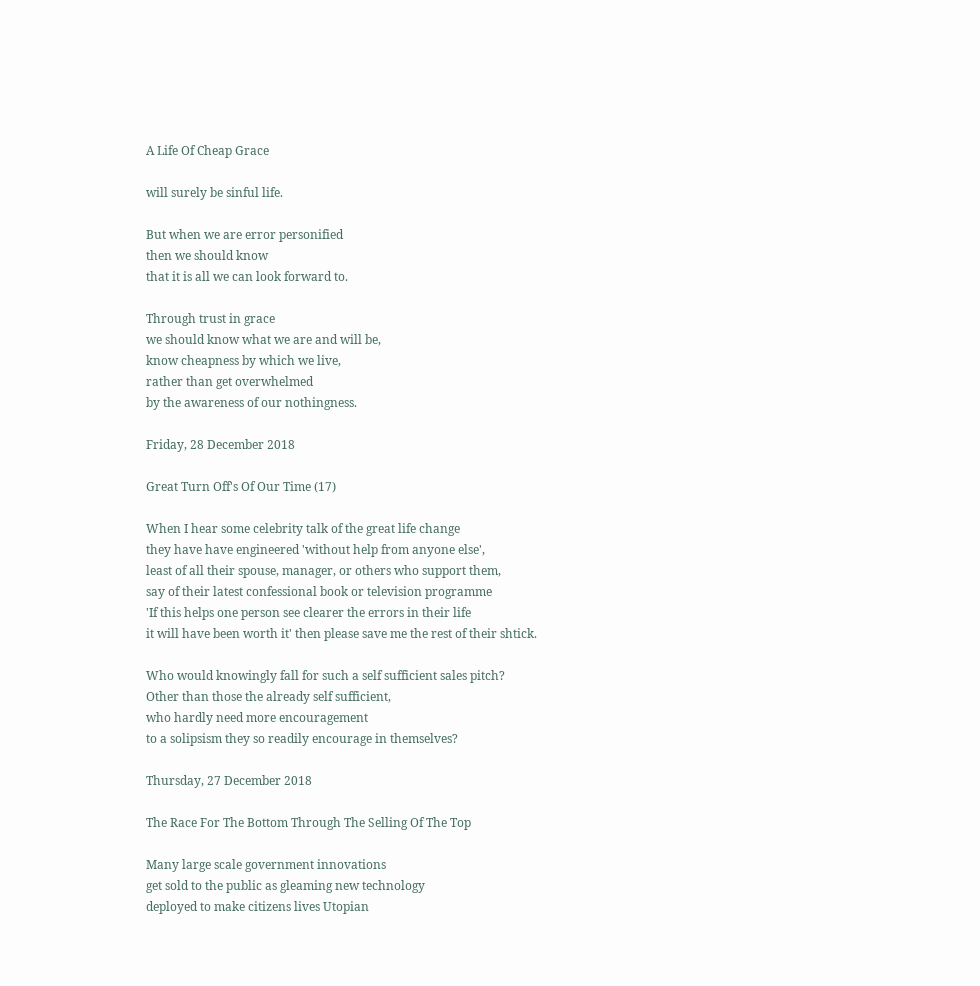A Life Of Cheap Grace

will surely be sinful life.

But when we are error personified
then we should know
that it is all we can look forward to.

Through trust in grace
we should know what we are and will be,
know cheapness by which we live,
rather than get overwhelmed
by the awareness of our nothingness.

Friday, 28 December 2018

Great Turn Off's Of Our Time (17)

When I hear some celebrity talk of the great life change
they have have engineered 'without help from anyone else',
least of all their spouse, manager, or others who support them,
say of their latest confessional book or television programme
'If this helps one person see clearer the errors in their life
it will have been worth it' then please save me the rest of their shtick.

Who would knowingly fall for such a self sufficient sales pitch?
Other than those the already self sufficient,
who hardly need more encouragement
to a solipsism they so readily encourage in themselves?

Thursday, 27 December 2018

The Race For The Bottom Through The Selling Of The Top

Many large scale government innovations
get sold to the public as gleaming new technology
deployed to make citizens lives Utopian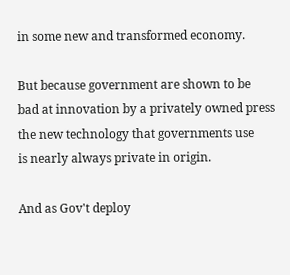in some new and transformed economy.

But because government are shown to be
bad at innovation by a privately owned press
the new technology that governments use
is nearly always private in origin.

And as Gov't deploy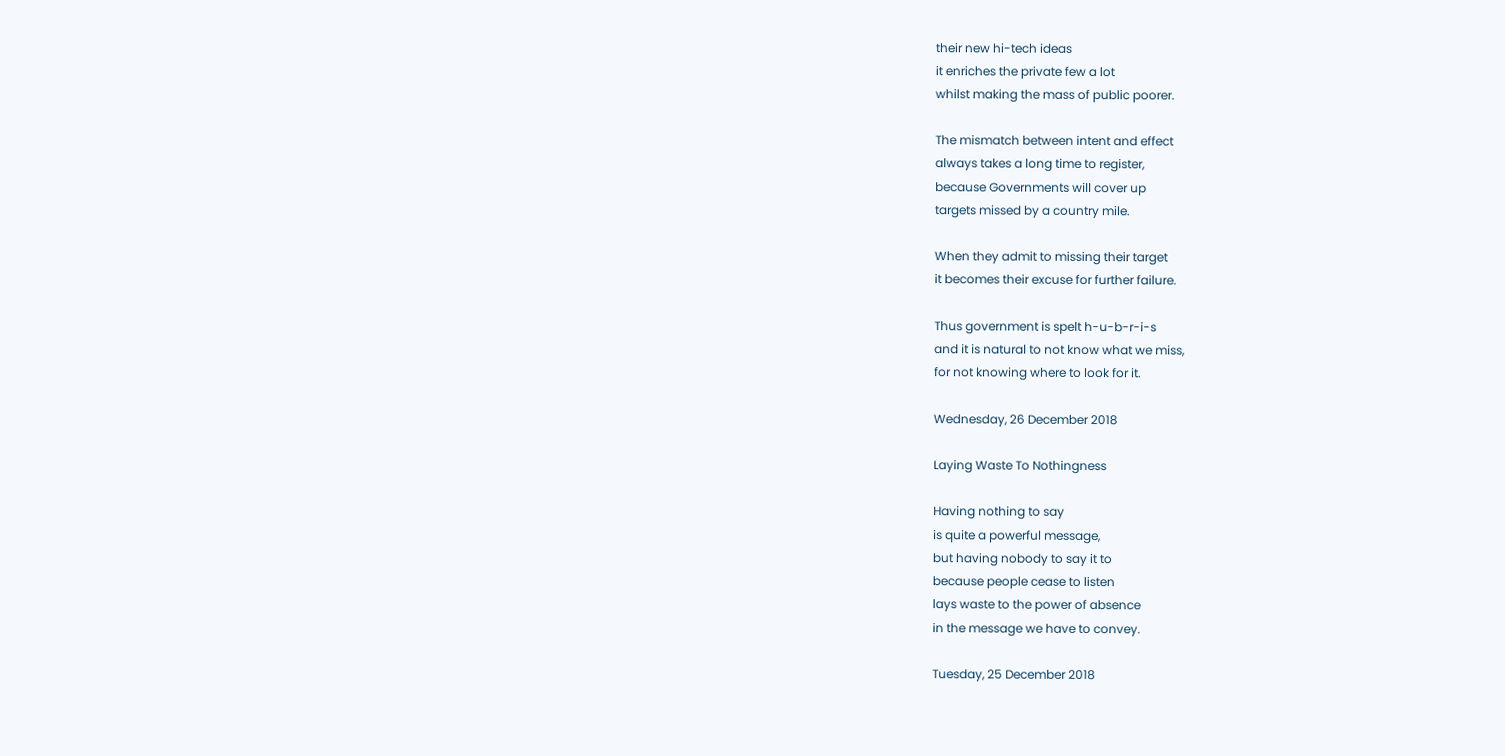their new hi-tech ideas
it enriches the private few a lot
whilst making the mass of public poorer.

The mismatch between intent and effect
always takes a long time to register,
because Governments will cover up
targets missed by a country mile.

When they admit to missing their target
it becomes their excuse for further failure.

Thus government is spelt h-u-b-r-i-s
and it is natural to not know what we miss,
for not knowing where to look for it.

Wednesday, 26 December 2018

Laying Waste To Nothingness

Having nothing to say
is quite a powerful message,
but having nobody to say it to
because people cease to listen
lays waste to the power of absence
in the message we have to convey.

Tuesday, 25 December 2018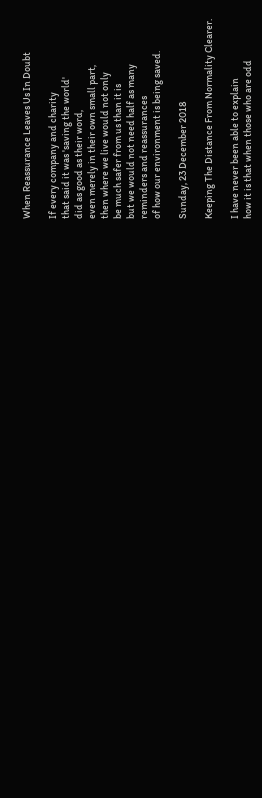When Reassurance Leaves Us In Doubt

If every company and charity
that said it was 'saving the world'
did as good as their word,
even merely in their own small part,
then where we live would not only
be much safer from us than it is
but we would not need half as many
reminders and reassurances
of how our environment is being saved.

Sunday, 23 December 2018

Keeping The Distance From Normality Clearer.

I have never been able to explain
how it is that when those who are odd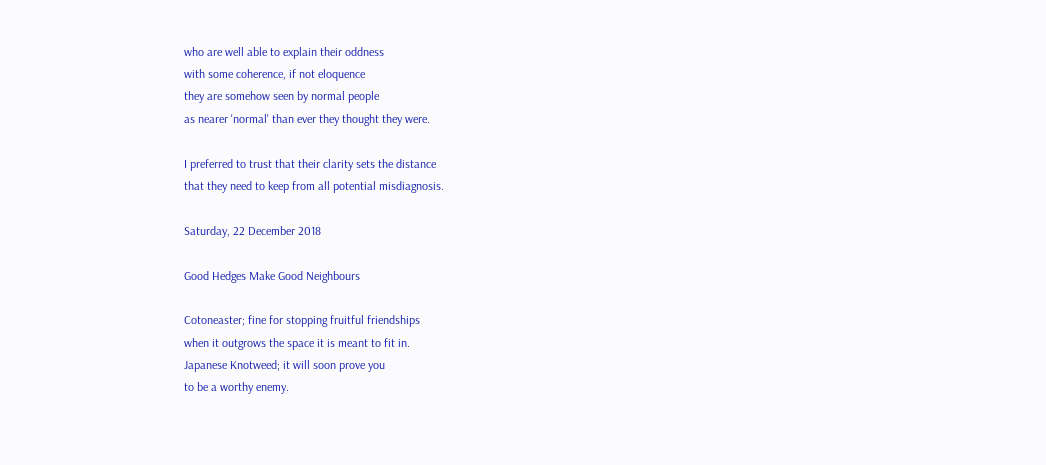who are well able to explain their oddness
with some coherence, if not eloquence
they are somehow seen by normal people
as nearer 'normal' than ever they thought they were.

I preferred to trust that their clarity sets the distance
that they need to keep from all potential misdiagnosis.

Saturday, 22 December 2018

Good Hedges Make Good Neighbours

Cotoneaster; fine for stopping fruitful friendships
when it outgrows the space it is meant to fit in.
Japanese Knotweed; it will soon prove you
to be a worthy enemy.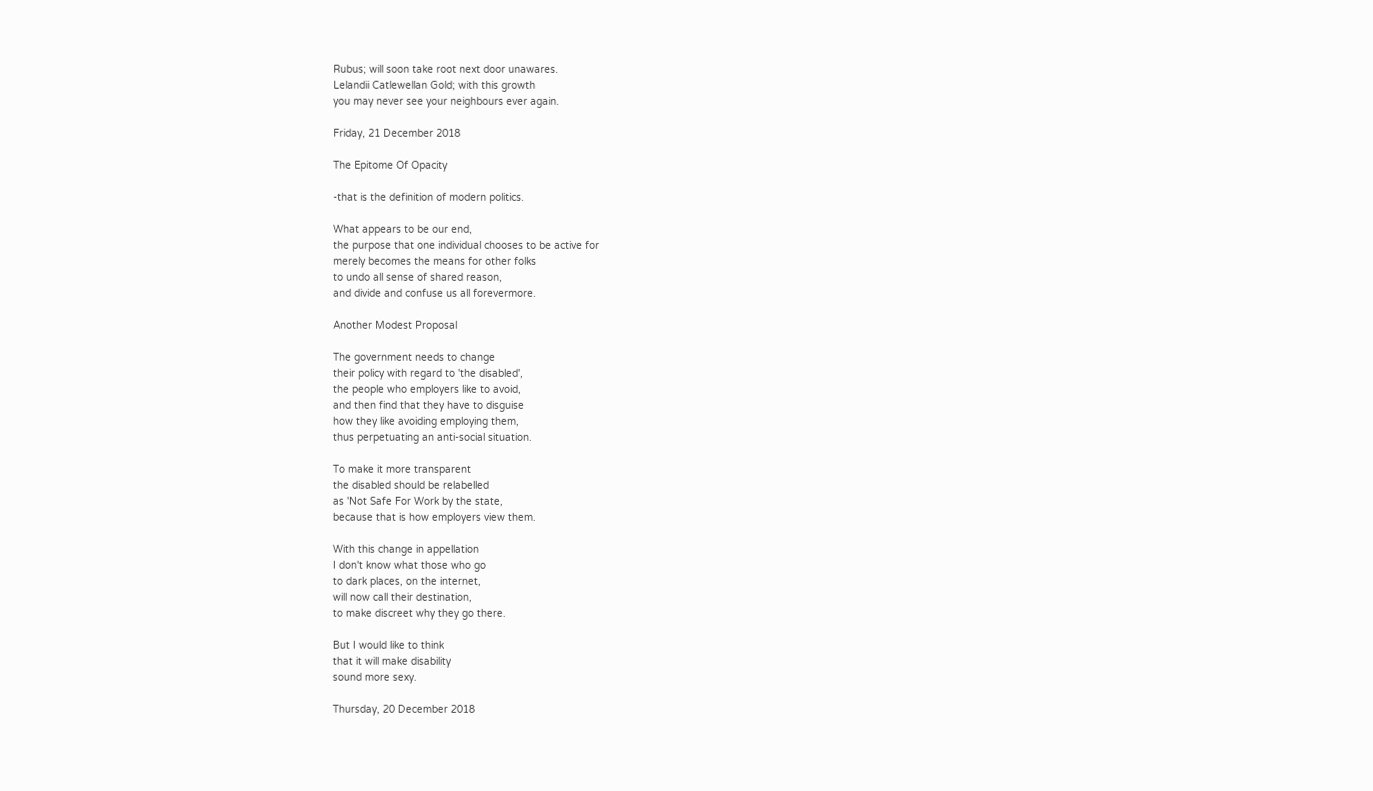Rubus; will soon take root next door unawares.
Lelandii Catlewellan Gold; with this growth
you may never see your neighbours ever again.

Friday, 21 December 2018

The Epitome Of Opacity

-that is the definition of modern politics.

What appears to be our end,
the purpose that one individual chooses to be active for
merely becomes the means for other folks
to undo all sense of shared reason,
and divide and confuse us all forevermore.

Another Modest Proposal

The government needs to change
their policy with regard to 'the disabled',
the people who employers like to avoid,
and then find that they have to disguise
how they like avoiding employing them,
thus perpetuating an anti-social situation.

To make it more transparent
the disabled should be relabelled
as 'Not Safe For Work by the state,
because that is how employers view them.

With this change in appellation
I don't know what those who go
to dark places, on the internet,
will now call their destination,
to make discreet why they go there.

But I would like to think
that it will make disability
sound more sexy.

Thursday, 20 December 2018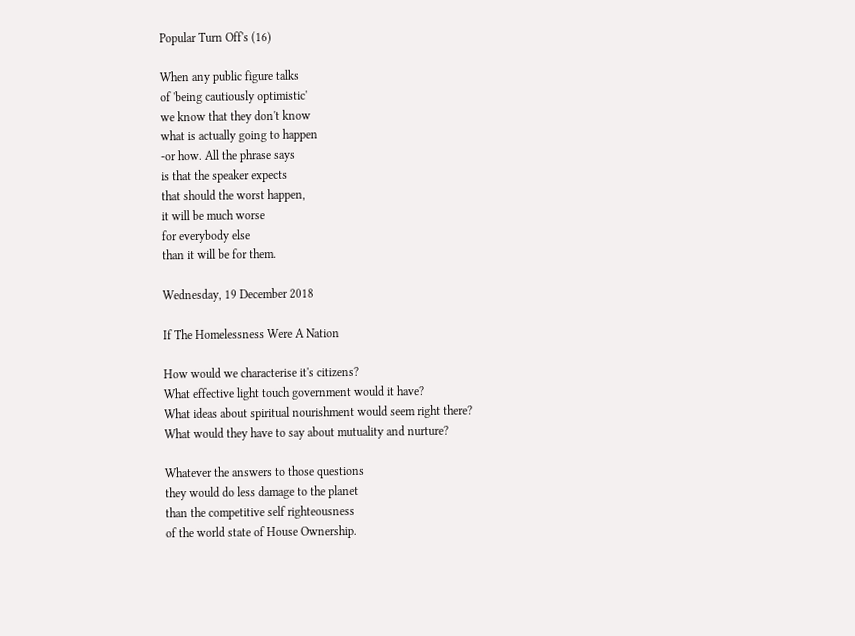Popular Turn Off's (16)

When any public figure talks
of 'being cautiously optimistic'
we know that they don't know
what is actually going to happen
-or how. All the phrase says
is that the speaker expects
that should the worst happen,
it will be much worse
for everybody else
than it will be for them.

Wednesday, 19 December 2018

If The Homelessness Were A Nation

How would we characterise it's citizens?
What effective light touch government would it have?
What ideas about spiritual nourishment would seem right there?
What would they have to say about mutuality and nurture?

Whatever the answers to those questions
they would do less damage to the planet
than the competitive self righteousness
of the world state of House Ownership.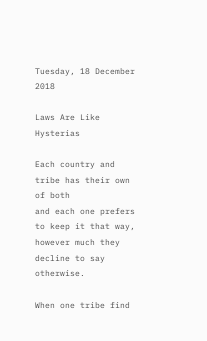Tuesday, 18 December 2018

Laws Are Like Hysterias

Each country and tribe has their own of both
and each one prefers to keep it that way,
however much they decline to say otherwise.

When one tribe find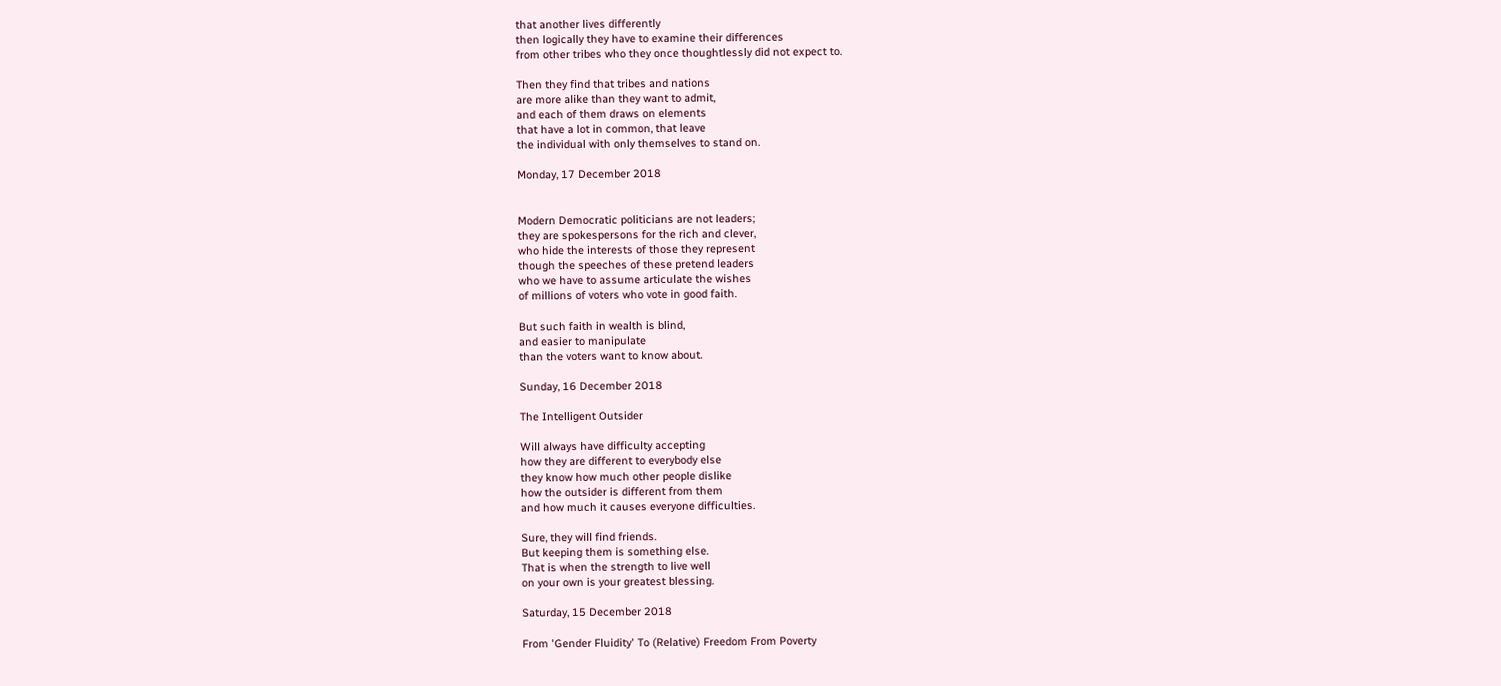that another lives differently
then logically they have to examine their differences
from other tribes who they once thoughtlessly did not expect to.

Then they find that tribes and nations
are more alike than they want to admit,
and each of them draws on elements
that have a lot in common, that leave
the individual with only themselves to stand on.

Monday, 17 December 2018


Modern Democratic politicians are not leaders;
they are spokespersons for the rich and clever,
who hide the interests of those they represent
though the speeches of these pretend leaders
who we have to assume articulate the wishes
of millions of voters who vote in good faith.

But such faith in wealth is blind,
and easier to manipulate
than the voters want to know about.

Sunday, 16 December 2018

The Intelligent Outsider

Will always have difficulty accepting
how they are different to everybody else
they know how much other people dislike
how the outsider is different from them
and how much it causes everyone difficulties.

Sure, they will find friends.
But keeping them is something else.
That is when the strength to live well
on your own is your greatest blessing.

Saturday, 15 December 2018

From 'Gender Fluidity' To (Relative) Freedom From Poverty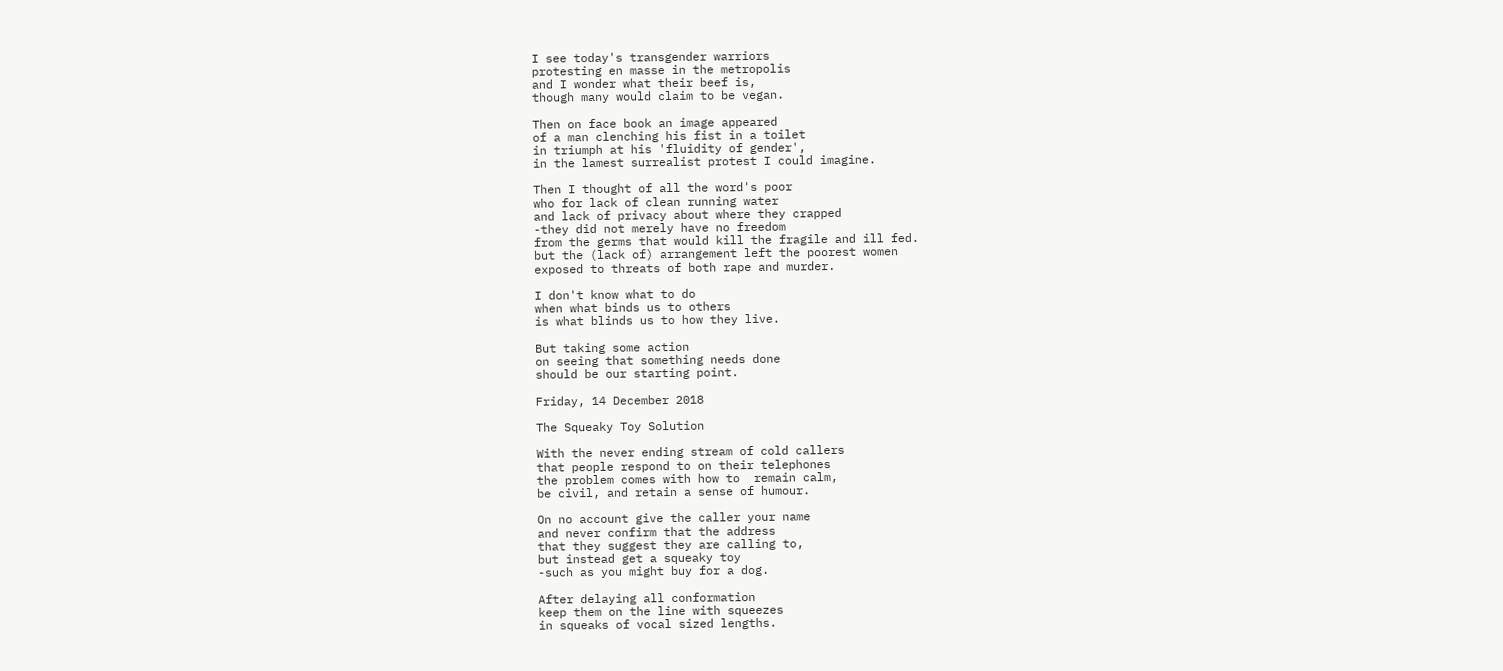I see today's transgender warriors
protesting en masse in the metropolis
and I wonder what their beef is,
though many would claim to be vegan.

Then on face book an image appeared
of a man clenching his fist in a toilet
in triumph at his 'fluidity of gender',
in the lamest surrealist protest I could imagine.

Then I thought of all the word's poor
who for lack of clean running water
and lack of privacy about where they crapped
-they did not merely have no freedom
from the germs that would kill the fragile and ill fed.
but the (lack of) arrangement left the poorest women
exposed to threats of both rape and murder.

I don't know what to do
when what binds us to others
is what blinds us to how they live.

But taking some action
on seeing that something needs done
should be our starting point.

Friday, 14 December 2018

The Squeaky Toy Solution

With the never ending stream of cold callers
that people respond to on their telephones
the problem comes with how to  remain calm,
be civil, and retain a sense of humour.

On no account give the caller your name
and never confirm that the address
that they suggest they are calling to,
but instead get a squeaky toy
-such as you might buy for a dog.

After delaying all conformation
keep them on the line with squeezes
in squeaks of vocal sized lengths.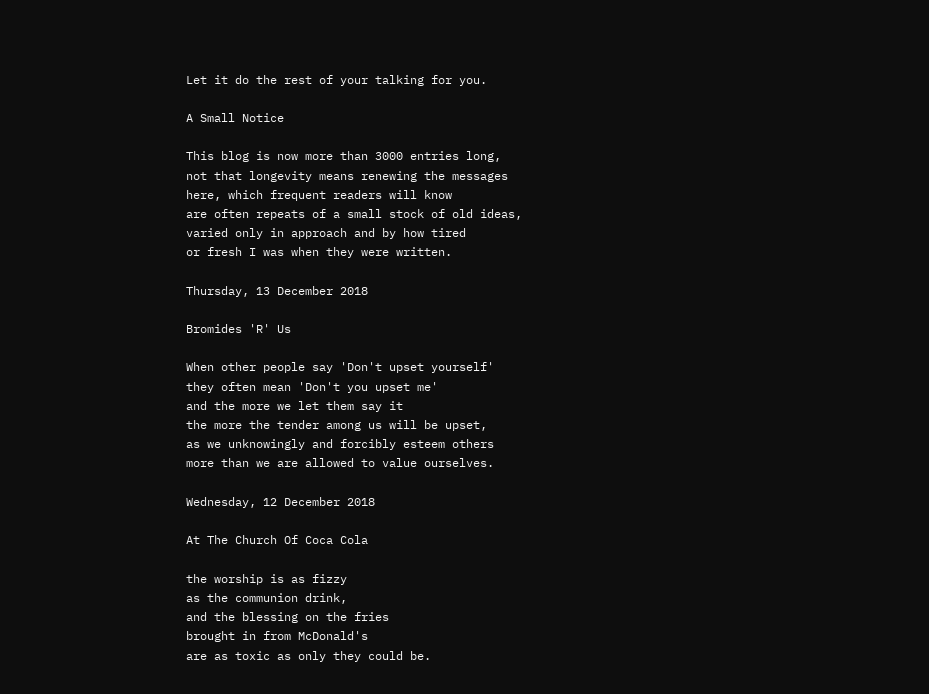Let it do the rest of your talking for you.

A Small Notice

This blog is now more than 3000 entries long,
not that longevity means renewing the messages
here, which frequent readers will know
are often repeats of a small stock of old ideas,
varied only in approach and by how tired
or fresh I was when they were written.

Thursday, 13 December 2018

Bromides 'R' Us

When other people say 'Don't upset yourself'
they often mean 'Don't you upset me'
and the more we let them say it
the more the tender among us will be upset,
as we unknowingly and forcibly esteem others
more than we are allowed to value ourselves.

Wednesday, 12 December 2018

At The Church Of Coca Cola

the worship is as fizzy
as the communion drink,
and the blessing on the fries
brought in from McDonald's
are as toxic as only they could be.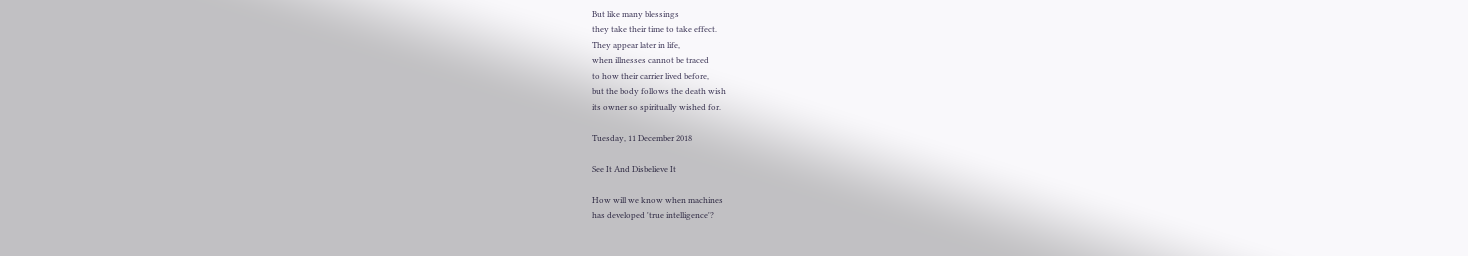But like many blessings
they take their time to take effect.
They appear later in life,
when illnesses cannot be traced
to how their carrier lived before,
but the body follows the death wish
its owner so spiritually wished for.

Tuesday, 11 December 2018

See It And Disbelieve It

How will we know when machines
has developed 'true intelligence'?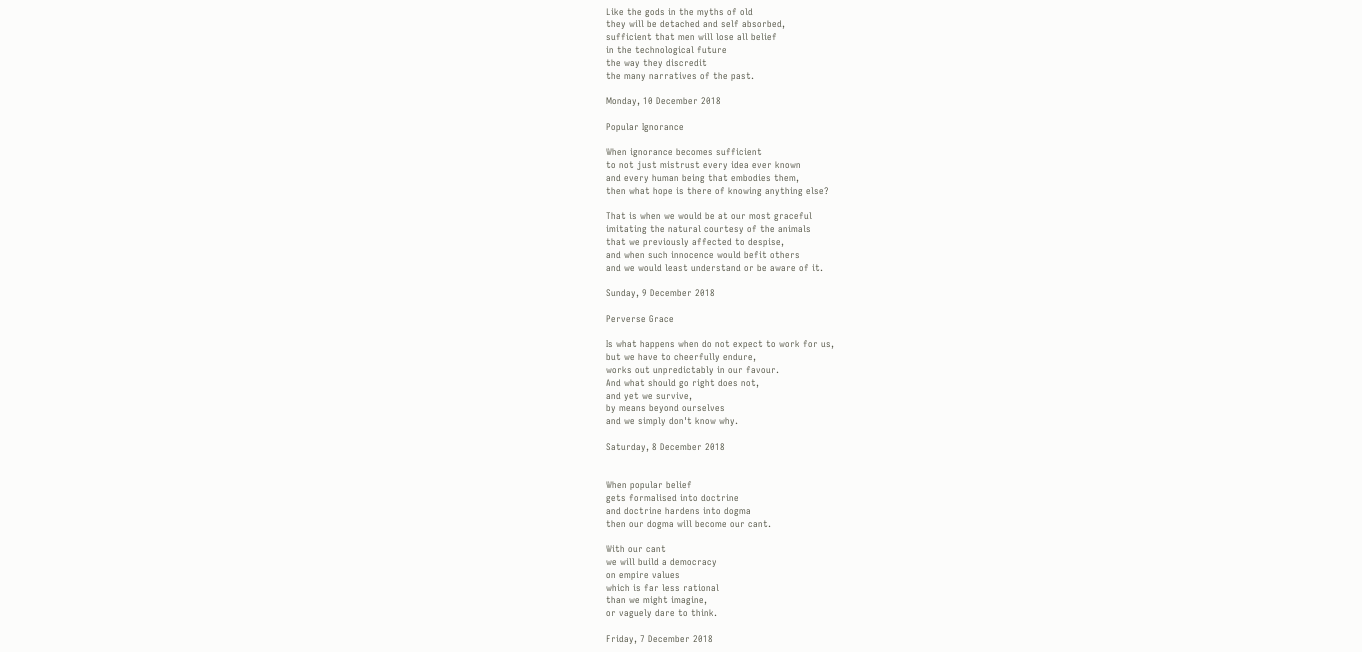Like the gods in the myths of old
they will be detached and self absorbed,
sufficient that men will lose all belief
in the technological future
the way they discredit
the many narratives of the past.

Monday, 10 December 2018

Popular Ignorance

When ignorance becomes sufficient
to not just mistrust every idea ever known
and every human being that embodies them,
then what hope is there of knowing anything else?

That is when we would be at our most graceful
imitating the natural courtesy of the animals
that we previously affected to despise,
and when such innocence would befit others
and we would least understand or be aware of it.

Sunday, 9 December 2018

Perverse Grace

Is what happens when do not expect to work for us,
but we have to cheerfully endure,
works out unpredictably in our favour.
And what should go right does not,
and yet we survive,
by means beyond ourselves
and we simply don't know why.

Saturday, 8 December 2018


When popular belief
gets formalised into doctrine
and doctrine hardens into dogma
then our dogma will become our cant.

With our cant
we will build a democracy
on empire values
which is far less rational
than we might imagine,
or vaguely dare to think.

Friday, 7 December 2018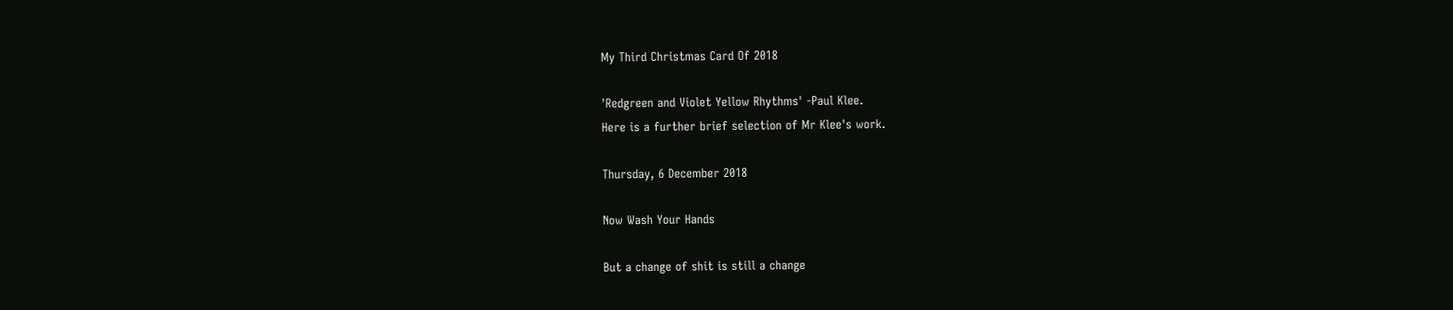My Third Christmas Card Of 2018

'Redgreen and Violet Yellow Rhythms' -Paul Klee.
Here is a further brief selection of Mr Klee's work.

Thursday, 6 December 2018

Now Wash Your Hands

But a change of shit is still a change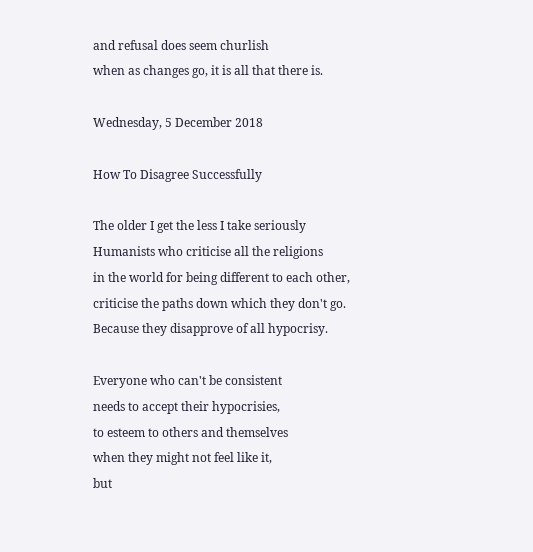and refusal does seem churlish
when as changes go, it is all that there is.

Wednesday, 5 December 2018

How To Disagree Successfully

The older I get the less I take seriously
Humanists who criticise all the religions
in the world for being different to each other,
criticise the paths down which they don't go.
Because they disapprove of all hypocrisy.

Everyone who can't be consistent
needs to accept their hypocrisies,
to esteem to others and themselves
when they might not feel like it,
but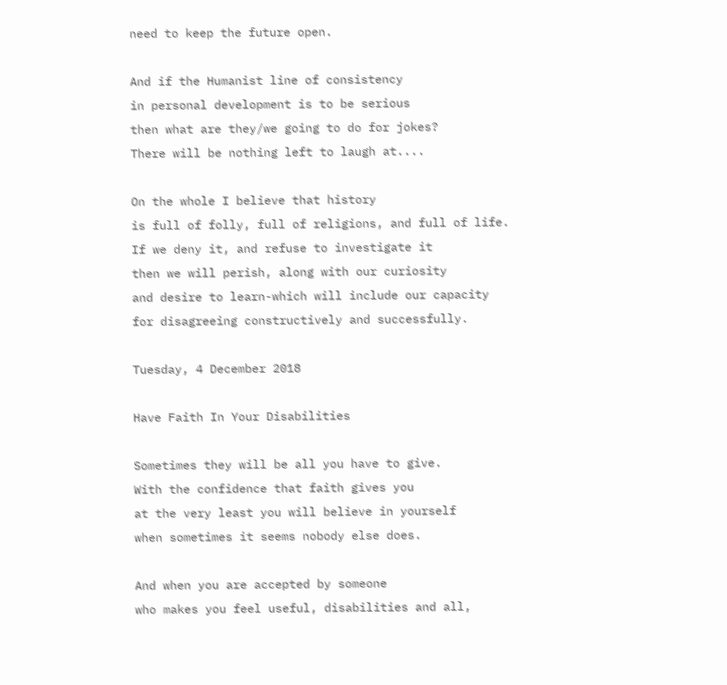need to keep the future open.

And if the Humanist line of consistency
in personal development is to be serious
then what are they/we going to do for jokes?
There will be nothing left to laugh at....

On the whole I believe that history
is full of folly, full of religions, and full of life.
If we deny it, and refuse to investigate it
then we will perish, along with our curiosity
and desire to learn-which will include our capacity
for disagreeing constructively and successfully.

Tuesday, 4 December 2018

Have Faith In Your Disabilities

Sometimes they will be all you have to give.
With the confidence that faith gives you
at the very least you will believe in yourself
when sometimes it seems nobody else does.

And when you are accepted by someone
who makes you feel useful, disabilities and all,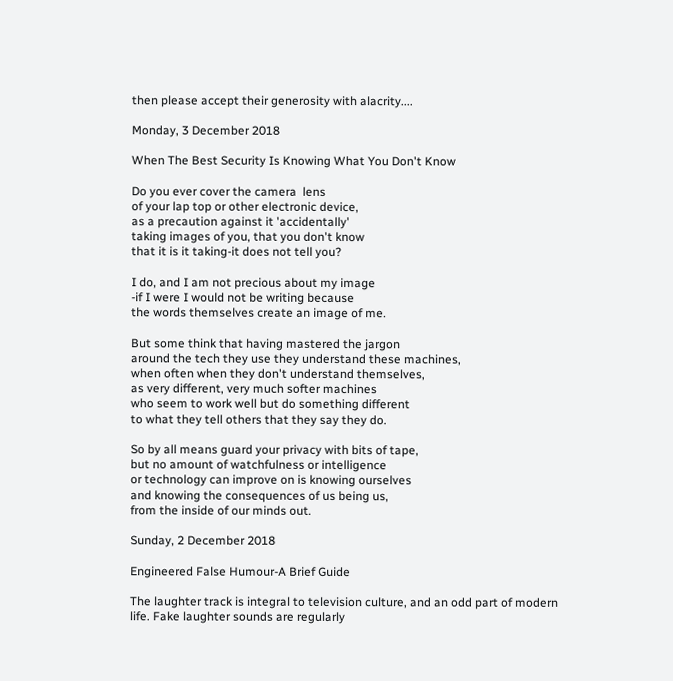then please accept their generosity with alacrity....

Monday, 3 December 2018

When The Best Security Is Knowing What You Don't Know

Do you ever cover the camera  lens
of your lap top or other electronic device,
as a precaution against it 'accidentally'
taking images of you, that you don't know
that it is it taking-it does not tell you?

I do, and I am not precious about my image
-if I were I would not be writing because
the words themselves create an image of me.

But some think that having mastered the jargon
around the tech they use they understand these machines,
when often when they don't understand themselves,
as very different, very much softer machines
who seem to work well but do something different
to what they tell others that they say they do.

So by all means guard your privacy with bits of tape,
but no amount of watchfulness or intelligence
or technology can improve on is knowing ourselves
and knowing the consequences of us being us,
from the inside of our minds out.

Sunday, 2 December 2018

Engineered False Humour-A Brief Guide

The laughter track is integral to television culture, and an odd part of modern life. Fake laughter sounds are regularly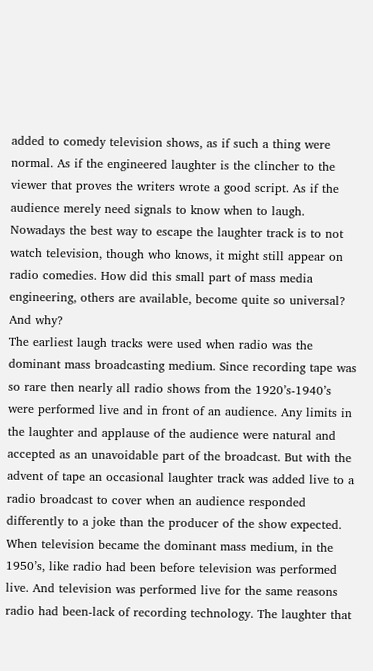added to comedy television shows, as if such a thing were normal. As if the engineered laughter is the clincher to the viewer that proves the writers wrote a good script. As if the audience merely need signals to know when to laugh. Nowadays the best way to escape the laughter track is to not watch television, though who knows, it might still appear on radio comedies. How did this small part of mass media engineering, others are available, become quite so universal? And why?
The earliest laugh tracks were used when radio was the dominant mass broadcasting medium. Since recording tape was so rare then nearly all radio shows from the 1920’s-1940’s were performed live and in front of an audience. Any limits in the laughter and applause of the audience were natural and accepted as an unavoidable part of the broadcast. But with the advent of tape an occasional laughter track was added live to a radio broadcast to cover when an audience responded differently to a joke than the producer of the show expected. When television became the dominant mass medium, in the 1950’s, like radio had been before television was performed live. And television was performed live for the same reasons radio had been-lack of recording technology. The laughter that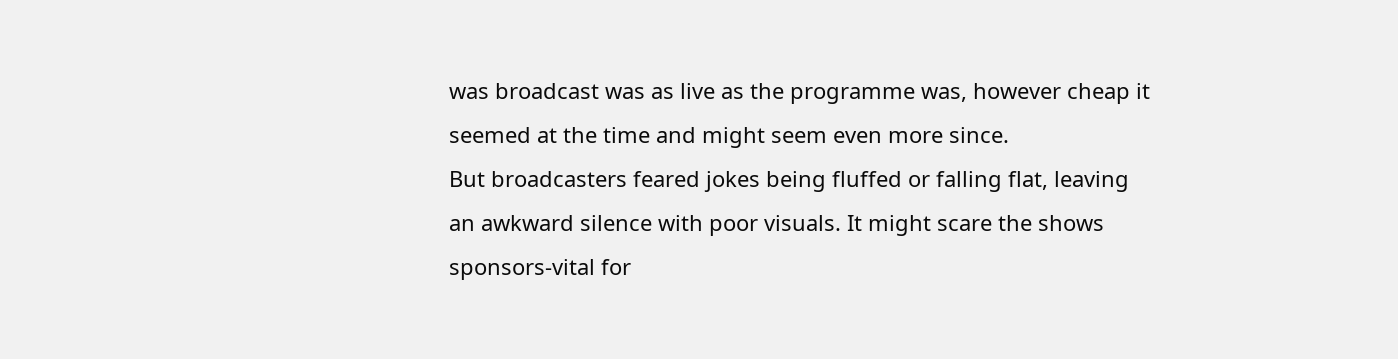was broadcast was as live as the programme was, however cheap it seemed at the time and might seem even more since.
But broadcasters feared jokes being fluffed or falling flat, leaving an awkward silence with poor visuals. It might scare the shows sponsors-vital for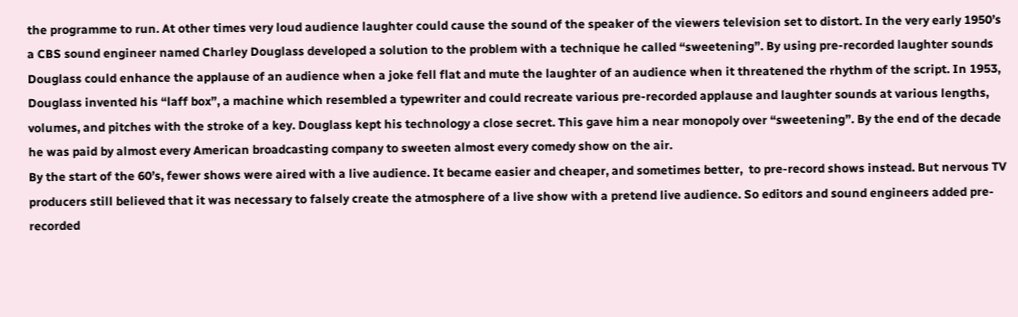the programme to run. At other times very loud audience laughter could cause the sound of the speaker of the viewers television set to distort. In the very early 1950’s a CBS sound engineer named Charley Douglass developed a solution to the problem with a technique he called “sweetening”. By using pre-recorded laughter sounds Douglass could enhance the applause of an audience when a joke fell flat and mute the laughter of an audience when it threatened the rhythm of the script. In 1953, Douglass invented his “laff box”, a machine which resembled a typewriter and could recreate various pre-recorded applause and laughter sounds at various lengths, volumes, and pitches with the stroke of a key. Douglass kept his technology a close secret. This gave him a near monopoly over “sweetening”. By the end of the decade he was paid by almost every American broadcasting company to sweeten almost every comedy show on the air.
By the start of the 60’s, fewer shows were aired with a live audience. It became easier and cheaper, and sometimes better,  to pre-record shows instead. But nervous TV producers still believed that it was necessary to falsely create the atmosphere of a live show with a pretend live audience. So editors and sound engineers added pre-recorded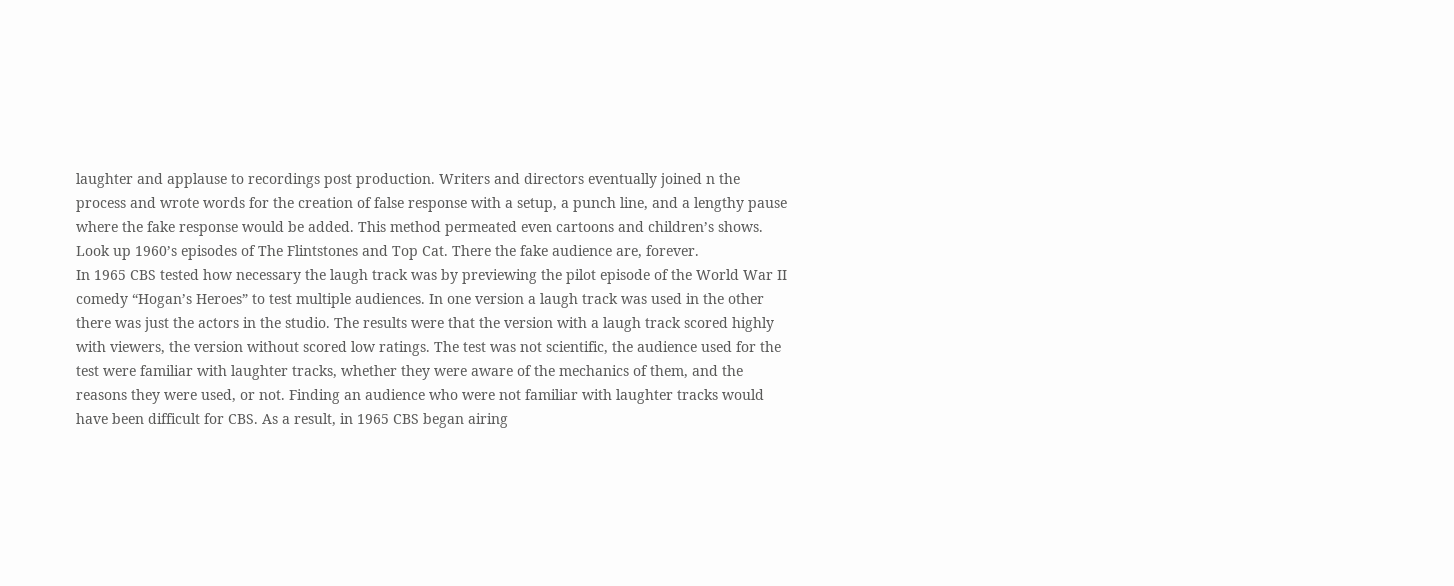laughter and applause to recordings post production. Writers and directors eventually joined n the process and wrote words for the creation of false response with a setup, a punch line, and a lengthy pause where the fake response would be added. This method permeated even cartoons and children’s shows. Look up 1960’s episodes of The Flintstones and Top Cat. There the fake audience are, forever.
In 1965 CBS tested how necessary the laugh track was by previewing the pilot episode of the World War II comedy “Hogan’s Heroes” to test multiple audiences. In one version a laugh track was used in the other there was just the actors in the studio. The results were that the version with a laugh track scored highly with viewers, the version without scored low ratings. The test was not scientific, the audience used for the test were familiar with laughter tracks, whether they were aware of the mechanics of them, and the reasons they were used, or not. Finding an audience who were not familiar with laughter tracks would have been difficult for CBS. As a result, in 1965 CBS began airing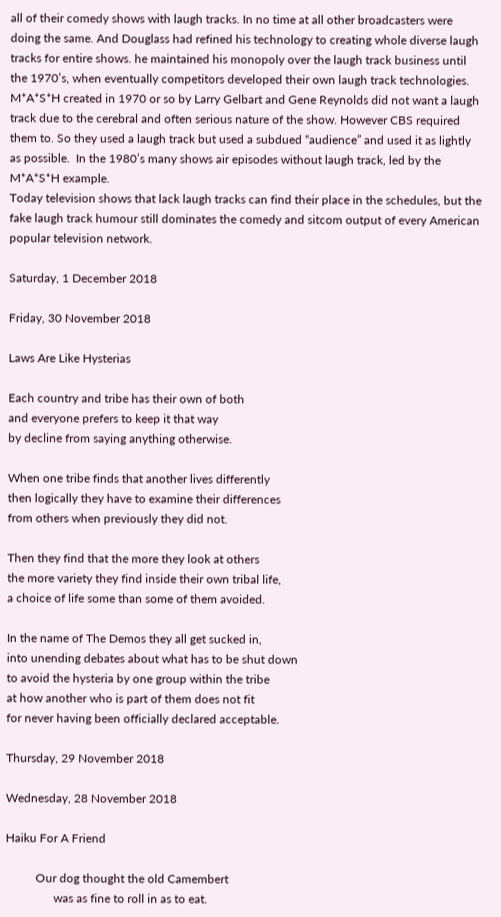all of their comedy shows with laugh tracks. In no time at all other broadcasters were doing the same. And Douglass had refined his technology to creating whole diverse laugh tracks for entire shows. he maintained his monopoly over the laugh track business until the 1970’s, when eventually competitors developed their own laugh track technologies. M*A*S*H created in 1970 or so by Larry Gelbart and Gene Reynolds did not want a laugh track due to the cerebral and often serious nature of the show. However CBS required them to. So they used a laugh track but used a subdued “audience” and used it as lightly as possible.  In the 1980’s many shows air episodes without laugh track, led by the M*A*S*H example.
Today television shows that lack laugh tracks can find their place in the schedules, but the fake laugh track humour still dominates the comedy and sitcom output of every American popular television network.

Saturday, 1 December 2018

Friday, 30 November 2018

Laws Are Like Hysterias

Each country and tribe has their own of both
and everyone prefers to keep it that way
by decline from saying anything otherwise.

When one tribe finds that another lives differently
then logically they have to examine their differences
from others when previously they did not.

Then they find that the more they look at others
the more variety they find inside their own tribal life,
a choice of life some than some of them avoided.

In the name of The Demos they all get sucked in,
into unending debates about what has to be shut down
to avoid the hysteria by one group within the tribe
at how another who is part of them does not fit
for never having been officially declared acceptable.

Thursday, 29 November 2018

Wednesday, 28 November 2018

Haiku For A Friend

          Our dog thought the old Camembert
                was as fine to roll in as to eat.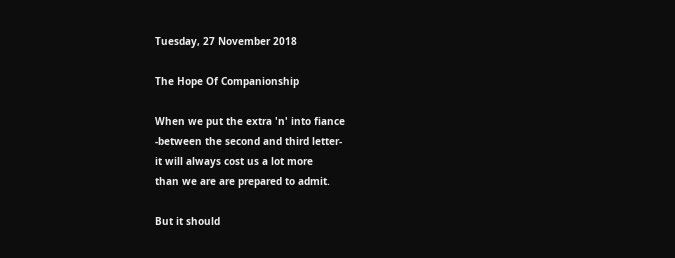Tuesday, 27 November 2018

The Hope Of Companionship

When we put the extra 'n' into fiance
-between the second and third letter-
it will always cost us a lot more
than we are are prepared to admit.

But it should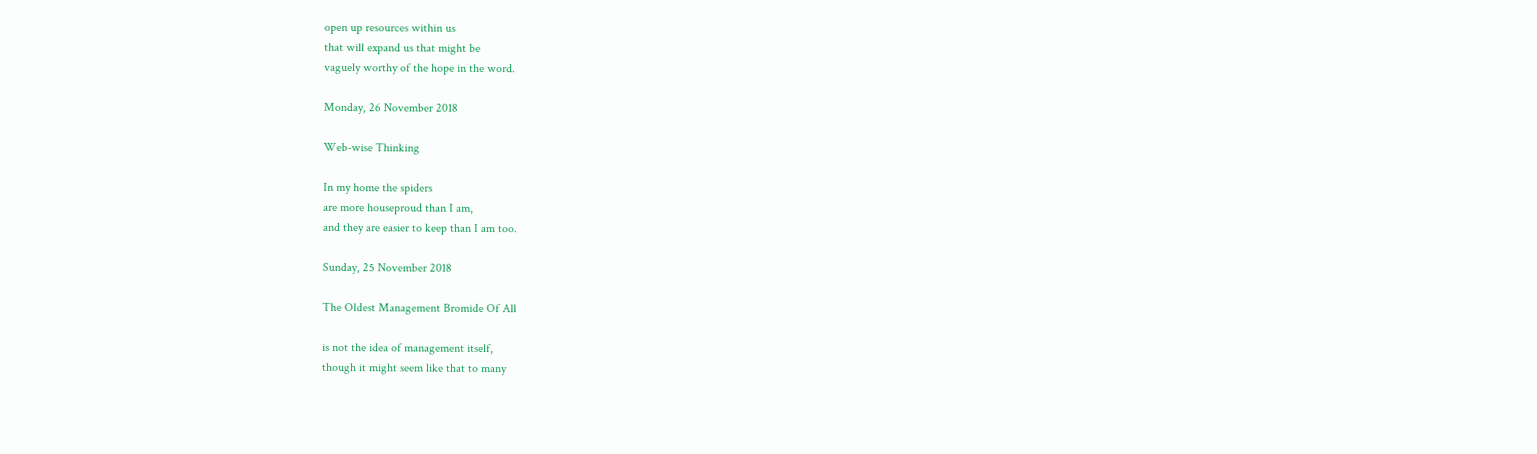open up resources within us
that will expand us that might be
vaguely worthy of the hope in the word.

Monday, 26 November 2018

Web-wise Thinking

In my home the spiders
are more houseproud than I am,
and they are easier to keep than I am too.

Sunday, 25 November 2018

The Oldest Management Bromide Of All

is not the idea of management itself,
though it might seem like that to many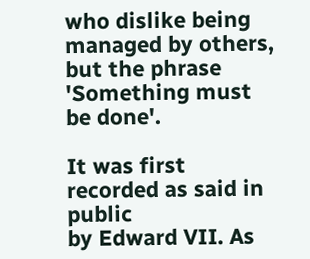who dislike being managed by others,
but the phrase 'Something must be done'.

It was first recorded as said in public
by Edward VII. As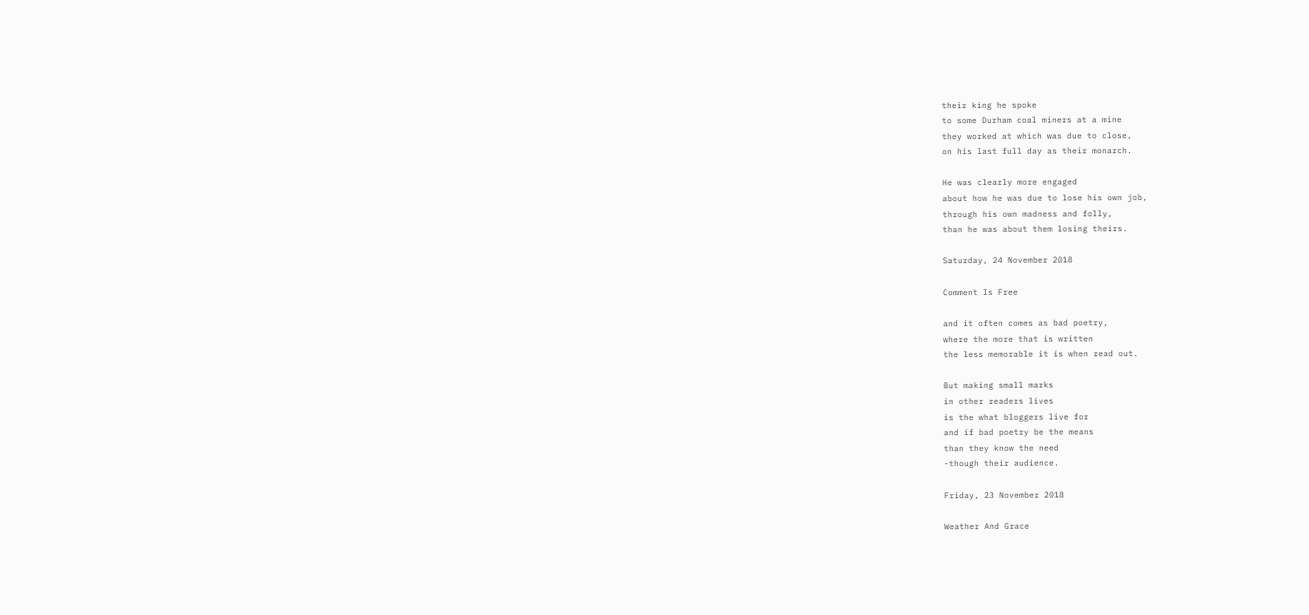their king he spoke
to some Durham coal miners at a mine
they worked at which was due to close,
on his last full day as their monarch.

He was clearly more engaged
about how he was due to lose his own job,
through his own madness and folly,
than he was about them losing theirs.

Saturday, 24 November 2018

Comment Is Free

and it often comes as bad poetry,
where the more that is written
the less memorable it is when read out.

But making small marks
in other readers lives
is the what bloggers live for
and if bad poetry be the means
than they know the need
-though their audience.

Friday, 23 November 2018

Weather And Grace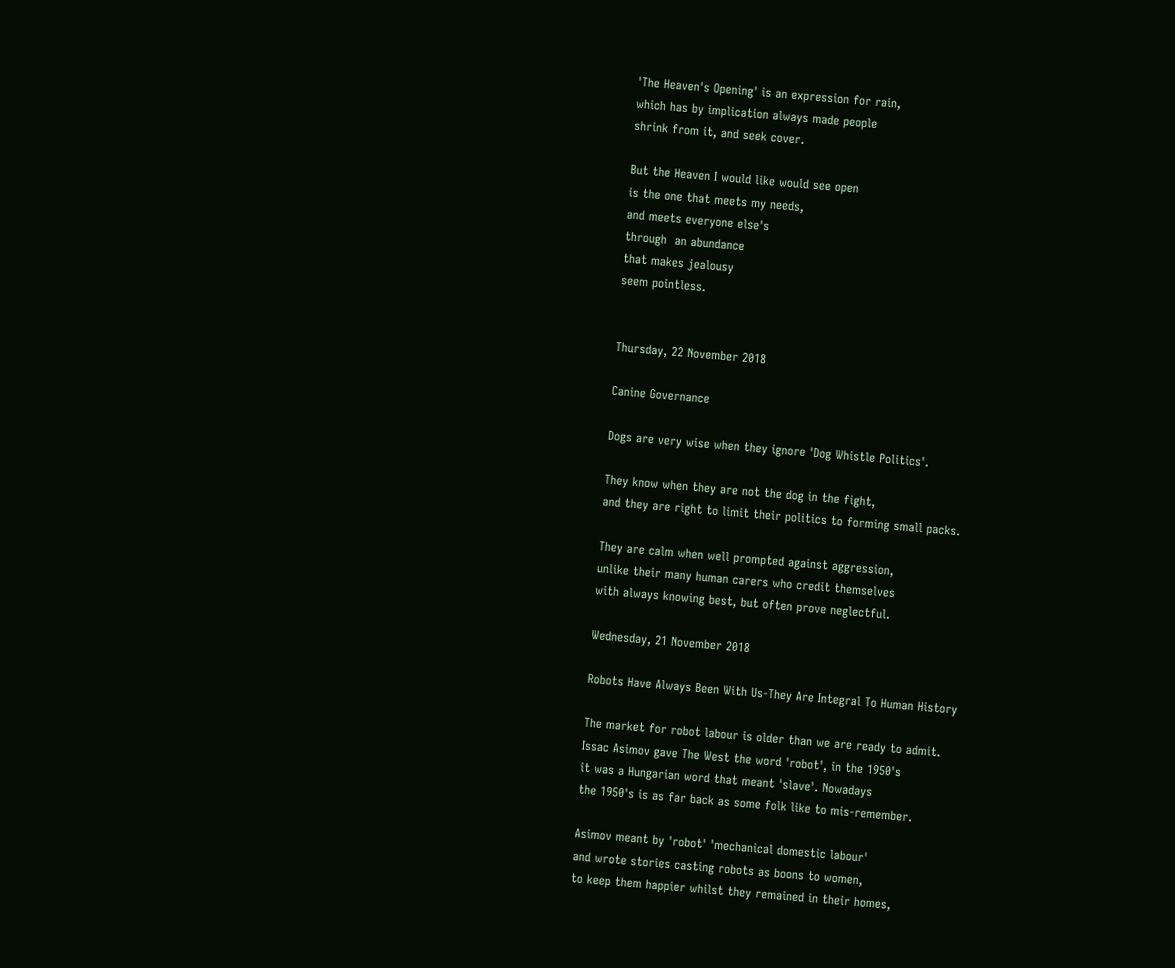'The Heaven's Opening' is an expression for rain,
which has by implication always made people
shrink from it, and seek cover.

But the Heaven I would like would see open
is the one that meets my needs,
and meets everyone else's
through  an abundance
that makes jealousy
seem pointless.


Thursday, 22 November 2018

Canine Governance

Dogs are very wise when they ignore 'Dog Whistle Politics'.

They know when they are not the dog in the fight,
and they are right to limit their politics to forming small packs.

They are calm when well prompted against aggression,
unlike their many human carers who credit themselves
with always knowing best, but often prove neglectful.

Wednesday, 21 November 2018

Robots Have Always Been With Us-They Are Integral To Human History

The market for robot labour is older than we are ready to admit.
Issac Asimov gave The West the word 'robot', in the 1950's
it was a Hungarian word that meant 'slave'. Nowadays
the 1950's is as far back as some folk like to mis-remember.

Asimov meant by 'robot' 'mechanical domestic labour'
and wrote stories casting robots as boons to women,
to keep them happier whilst they remained in their homes,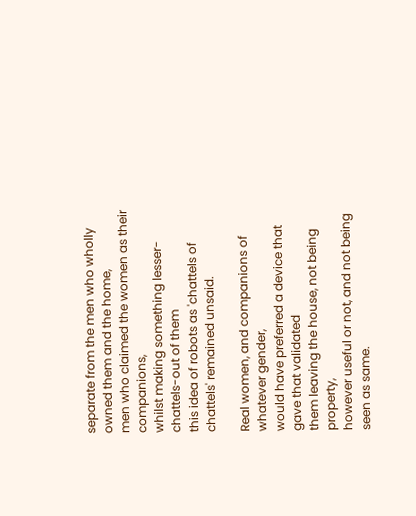separate from the men who wholly owned them and the home,
men who claimed the women as their companions,
whilst making something lesser-chattels-out of them
this idea of robots as 'chattels of chattels' remained unsaid.

Real women, and companions of whatever gender,
would have preferred a device that gave that validated
them leaving the house, not being property,
however useful or not, and not being seen as same.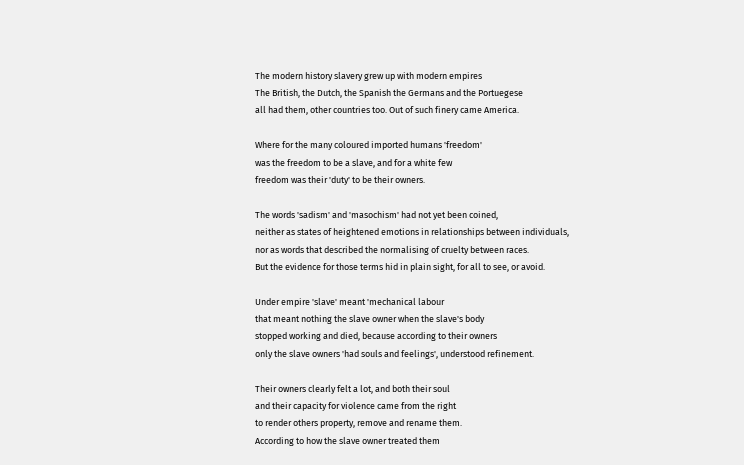The modern history slavery grew up with modern empires
The British, the Dutch, the Spanish the Germans and the Portuegese
all had them, other countries too. Out of such finery came America.

Where for the many coloured imported humans 'freedom'
was the freedom to be a slave, and for a white few
freedom was their 'duty' to be their owners.

The words 'sadism' and 'masochism' had not yet been coined,
neither as states of heightened emotions in relationships between individuals,
nor as words that described the normalising of cruelty between races.
But the evidence for those terms hid in plain sight, for all to see, or avoid.

Under empire 'slave' meant 'mechanical labour
that meant nothing the slave owner when the slave's body
stopped working and died, because according to their owners
only the slave owners 'had souls and feelings', understood refinement.

Their owners clearly felt a lot, and both their soul
and their capacity for violence came from the right
to render others property, remove and rename them.
According to how the slave owner treated them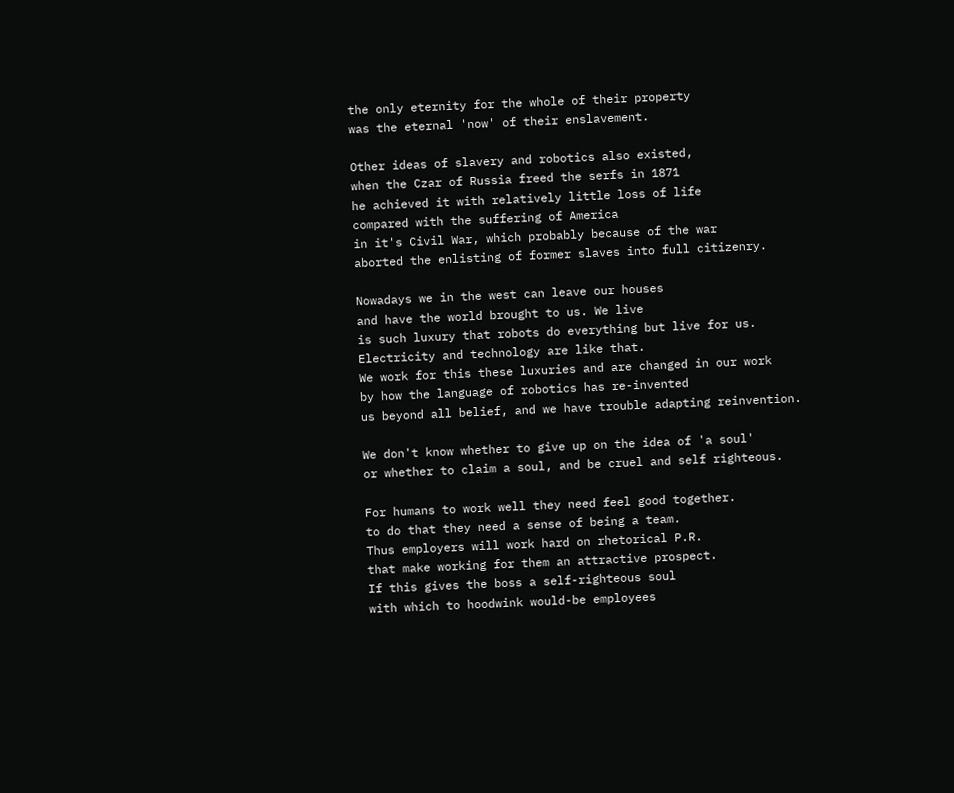the only eternity for the whole of their property
was the eternal 'now' of their enslavement.

Other ideas of slavery and robotics also existed,
when the Czar of Russia freed the serfs in 1871
he achieved it with relatively little loss of life
compared with the suffering of America
in it's Civil War, which probably because of the war
aborted the enlisting of former slaves into full citizenry.

Nowadays we in the west can leave our houses
and have the world brought to us. We live
is such luxury that robots do everything but live for us.
Electricity and technology are like that.
We work for this these luxuries and are changed in our work
by how the language of robotics has re-invented
us beyond all belief, and we have trouble adapting reinvention.

We don't know whether to give up on the idea of 'a soul'
or whether to claim a soul, and be cruel and self righteous.

For humans to work well they need feel good together.
to do that they need a sense of being a team.
Thus employers will work hard on rhetorical P.R.
that make working for them an attractive prospect.
If this gives the boss a self-righteous soul
with which to hoodwink would-be employees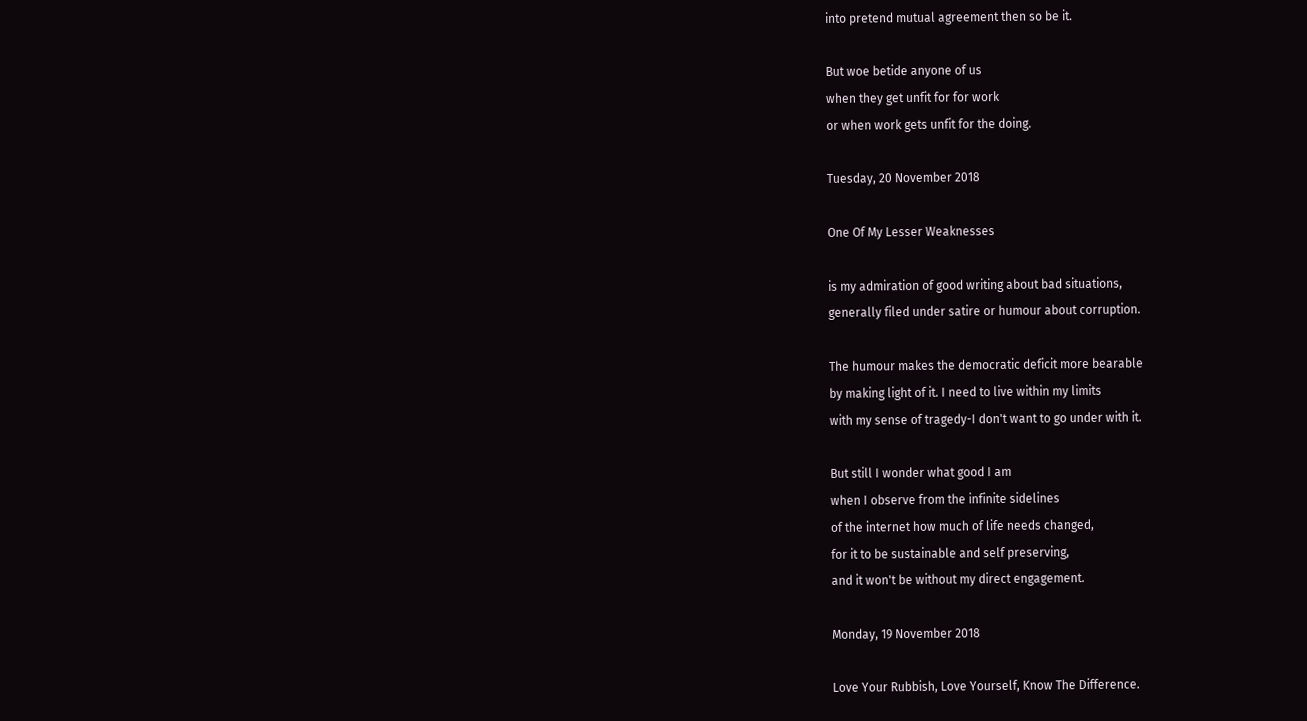into pretend mutual agreement then so be it.

But woe betide anyone of us
when they get unfit for for work
or when work gets unfit for the doing.

Tuesday, 20 November 2018

One Of My Lesser Weaknesses

is my admiration of good writing about bad situations,
generally filed under satire or humour about corruption.

The humour makes the democratic deficit more bearable
by making light of it. I need to live within my limits
with my sense of tragedy-I don't want to go under with it.

But still I wonder what good I am
when I observe from the infinite sidelines
of the internet how much of life needs changed,
for it to be sustainable and self preserving,
and it won't be without my direct engagement.

Monday, 19 November 2018

Love Your Rubbish, Love Yourself, Know The Difference.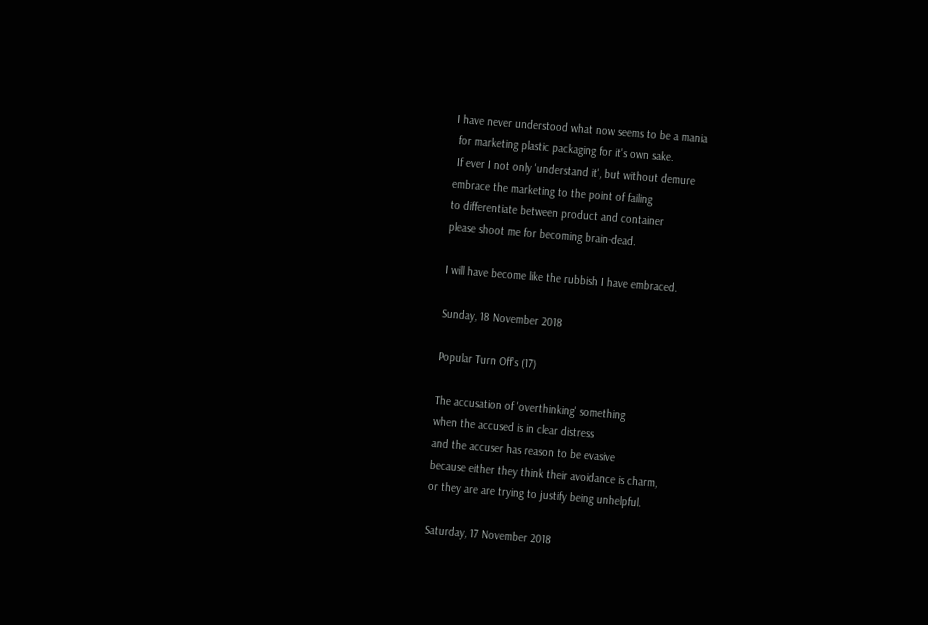I have never understood what now seems to be a mania
 for marketing plastic packaging for it's own sake.
 If ever I not only 'understand it', but without demure
embrace the marketing to the point of failing
to differentiate between product and container
please shoot me for becoming brain-dead.

I will have become like the rubbish I have embraced.

Sunday, 18 November 2018

Popular Turn Off's (17)

The accusation of 'overthinking' something
when the accused is in clear distress
and the accuser has reason to be evasive
because either they think their avoidance is charm,
or they are are trying to justify being unhelpful.

Saturday, 17 November 2018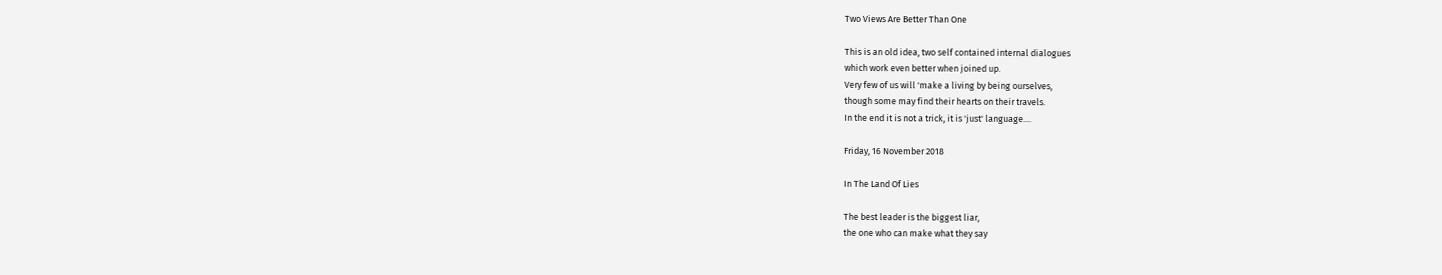Two Views Are Better Than One

This is an old idea, two self contained internal dialogues
which work even better when joined up.
Very few of us will 'make a living by being ourselves,
though some may find their hearts on their travels.
In the end it is not a trick, it is 'just' language....

Friday, 16 November 2018

In The Land Of Lies

The best leader is the biggest liar,
the one who can make what they say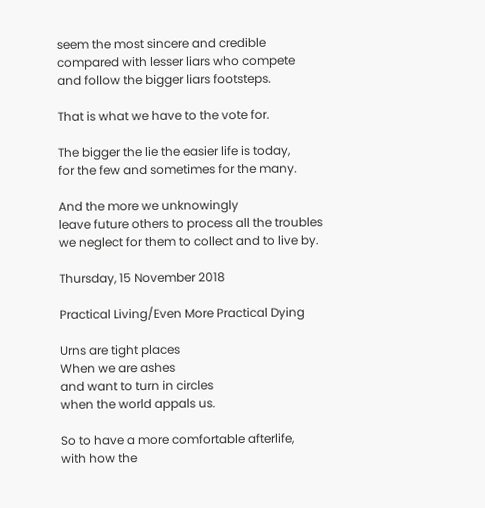seem the most sincere and credible
compared with lesser liars who compete
and follow the bigger liars footsteps.

That is what we have to the vote for.

The bigger the lie the easier life is today,
for the few and sometimes for the many.

And the more we unknowingly
leave future others to process all the troubles
we neglect for them to collect and to live by.

Thursday, 15 November 2018

Practical Living/Even More Practical Dying

Urns are tight places
When we are ashes
and want to turn in circles
when the world appals us.

So to have a more comfortable afterlife,
with how the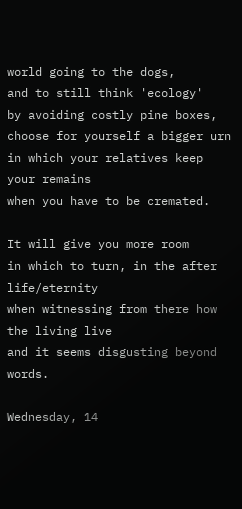world going to the dogs,
and to still think 'ecology'
by avoiding costly pine boxes,
choose for yourself a bigger urn
in which your relatives keep your remains
when you have to be cremated.

It will give you more room
in which to turn, in the after life/eternity
when witnessing from there how the living live
and it seems disgusting beyond words.

Wednesday, 14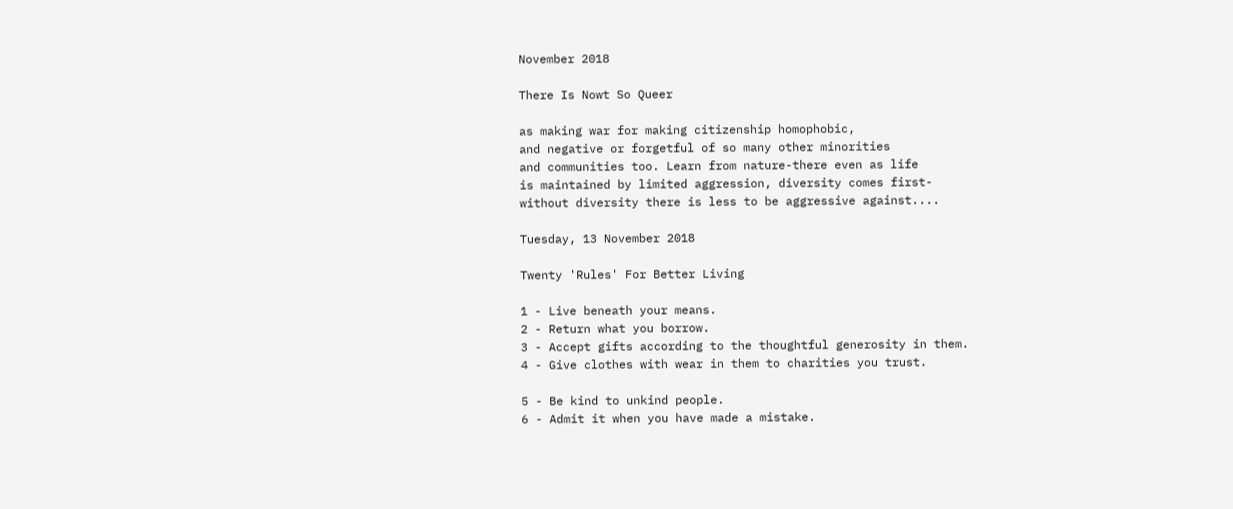November 2018

There Is Nowt So Queer

as making war for making citizenship homophobic,
and negative or forgetful of so many other minorities
and communities too. Learn from nature-there even as life
is maintained by limited aggression, diversity comes first-
without diversity there is less to be aggressive against....

Tuesday, 13 November 2018

Twenty 'Rules' For Better Living

1 - Live beneath your means.
2 - Return what you borrow.
3 - Accept gifts according to the thoughtful generosity in them.
4 - Give clothes with wear in them to charities you trust.

5 - Be kind to unkind people.
6 - Admit it when you have made a mistake.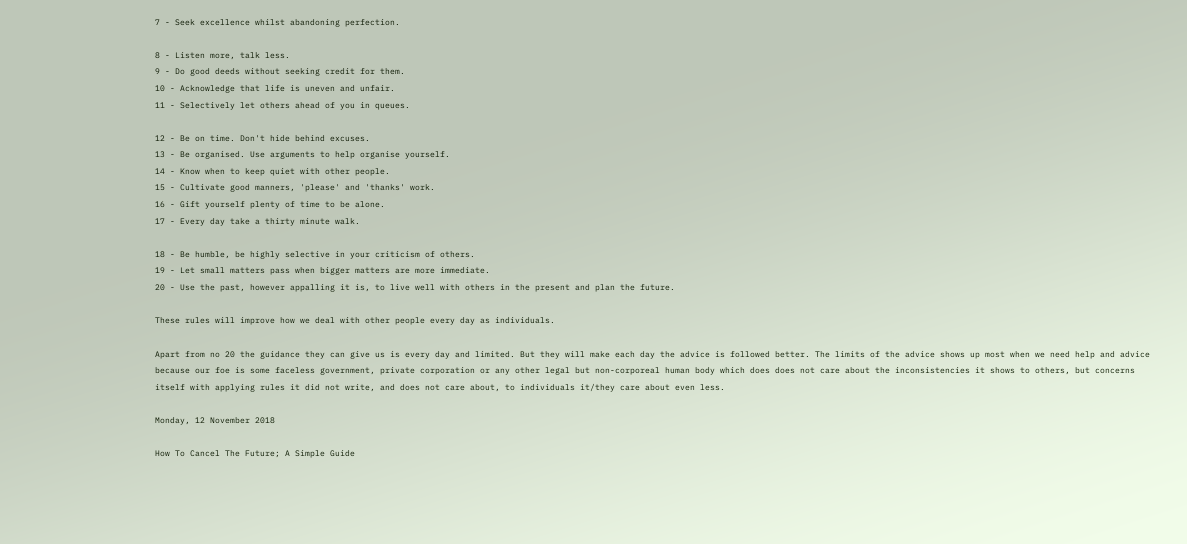7 - Seek excellence whilst abandoning perfection.

8 - Listen more, talk less.
9 - Do good deeds without seeking credit for them.
10 - Acknowledge that life is uneven and unfair.
11 - Selectively let others ahead of you in queues.

12 - Be on time. Don't hide behind excuses.
13 - Be organised. Use arguments to help organise yourself.
14 - Know when to keep quiet with other people.
15 - Cultivate good manners, 'please' and 'thanks' work.
16 - Gift yourself plenty of time to be alone.
17 - Every day take a thirty minute walk.

18 - Be humble, be highly selective in your criticism of others.
19 - Let small matters pass when bigger matters are more immediate.
20 - Use the past, however appalling it is, to live well with others in the present and plan the future.

These rules will improve how we deal with other people every day as individuals.

Apart from no 20 the guidance they can give us is every day and limited. But they will make each day the advice is followed better. The limits of the advice shows up most when we need help and advice because our foe is some faceless government, private corporation or any other legal but non-corporeal human body which does does not care about the inconsistencies it shows to others, but concerns itself with applying rules it did not write, and does not care about, to individuals it/they care about even less.

Monday, 12 November 2018

How To Cancel The Future; A Simple Guide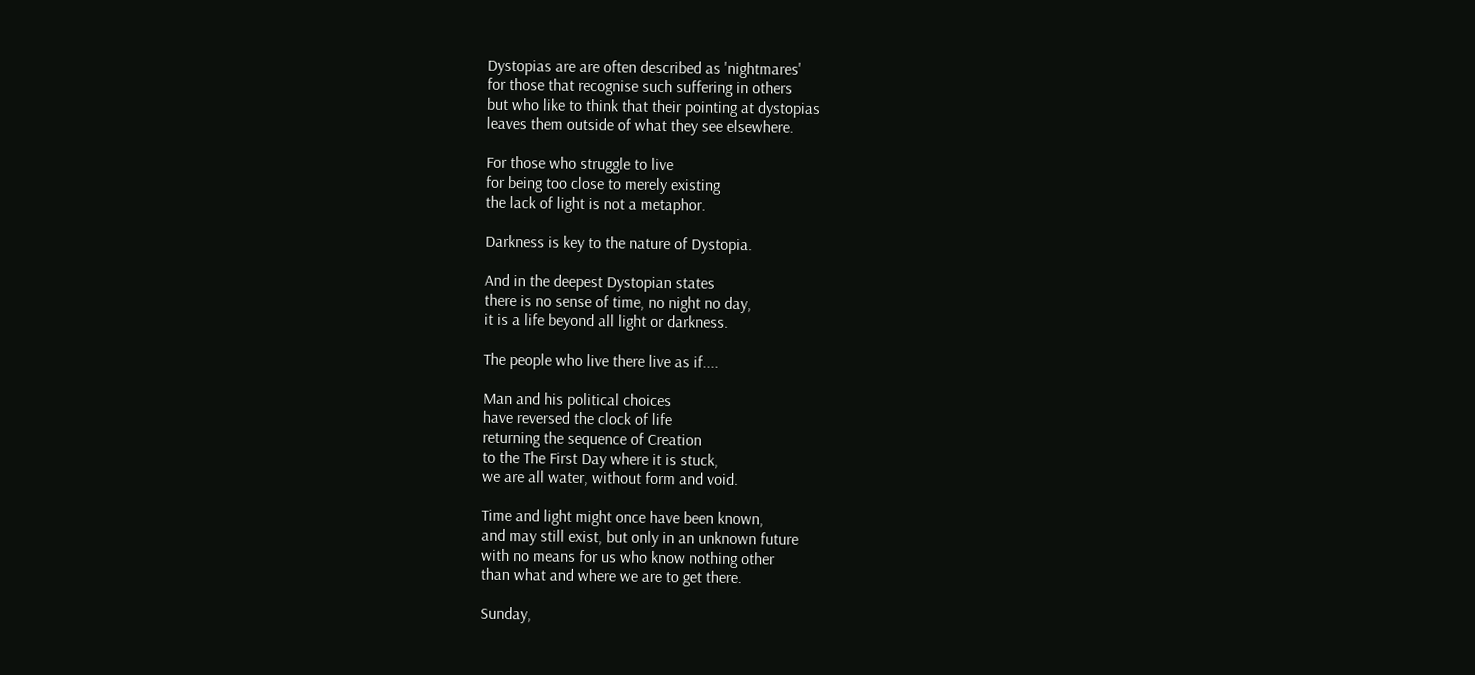Dystopias are are often described as 'nightmares'
for those that recognise such suffering in others
but who like to think that their pointing at dystopias
leaves them outside of what they see elsewhere.

For those who struggle to live
for being too close to merely existing
the lack of light is not a metaphor.

Darkness is key to the nature of Dystopia.

And in the deepest Dystopian states
there is no sense of time, no night no day,
it is a life beyond all light or darkness.

The people who live there live as if....

Man and his political choices
have reversed the clock of life
returning the sequence of Creation
to the The First Day where it is stuck,
we are all water, without form and void.

Time and light might once have been known,
and may still exist, but only in an unknown future
with no means for us who know nothing other
than what and where we are to get there.

Sunday,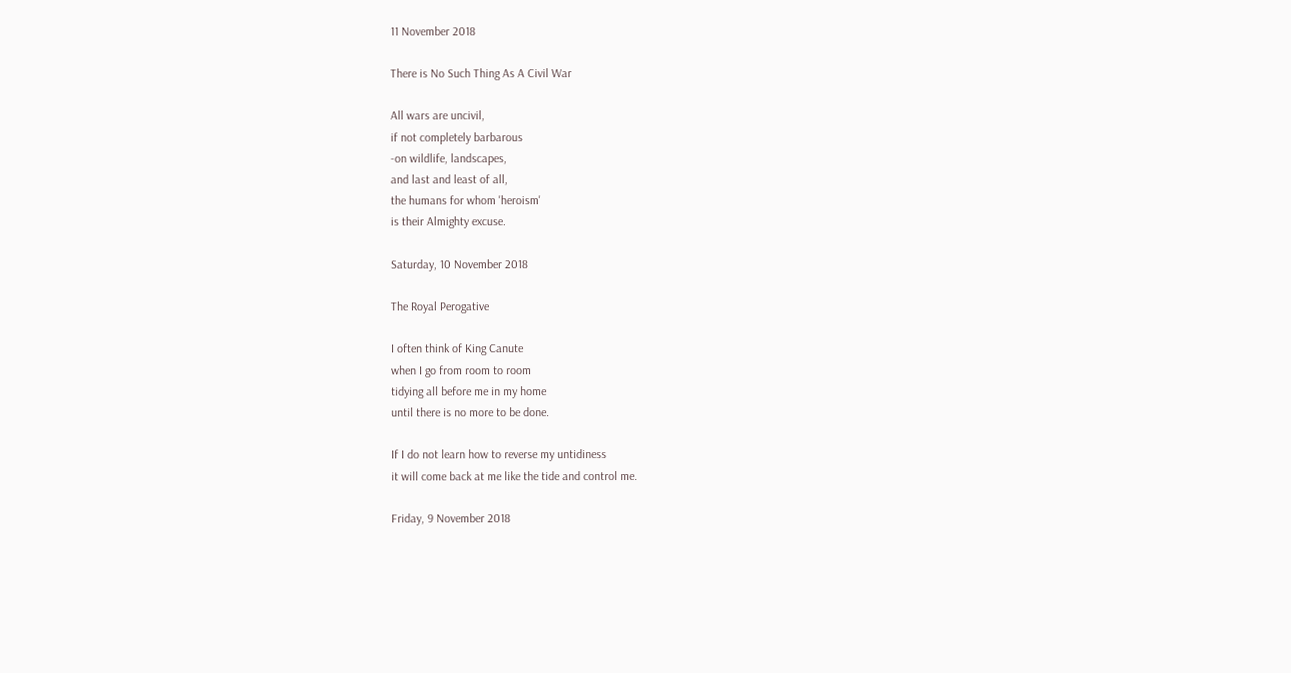11 November 2018

There is No Such Thing As A Civil War

All wars are uncivil,
if not completely barbarous
-on wildlife, landscapes,
and last and least of all,
the humans for whom 'heroism'
is their Almighty excuse.

Saturday, 10 November 2018

The Royal Perogative

I often think of King Canute
when I go from room to room
tidying all before me in my home
until there is no more to be done.

If I do not learn how to reverse my untidiness
it will come back at me like the tide and control me.

Friday, 9 November 2018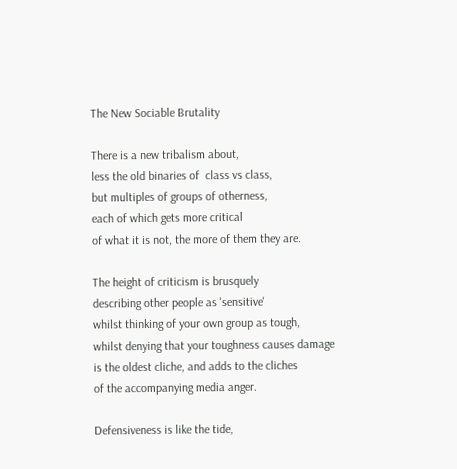The New Sociable Brutality

There is a new tribalism about,
less the old binaries of  class vs class,
but multiples of groups of otherness,
each of which gets more critical
of what it is not, the more of them they are.

The height of criticism is brusquely
describing other people as 'sensitive'
whilst thinking of your own group as tough,
whilst denying that your toughness causes damage
is the oldest cliche, and adds to the cliches
of the accompanying media anger.

Defensiveness is like the tide,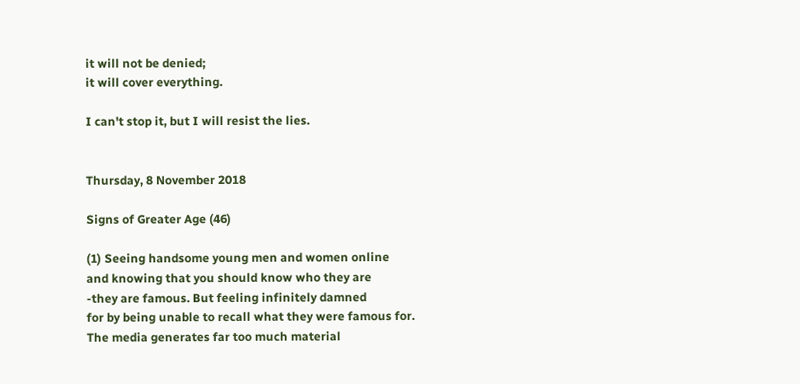it will not be denied;
it will cover everything.

I can't stop it, but I will resist the lies.


Thursday, 8 November 2018

Signs of Greater Age (46)

(1) Seeing handsome young men and women online
and knowing that you should know who they are
-they are famous. But feeling infinitely damned
for by being unable to recall what they were famous for.
The media generates far too much material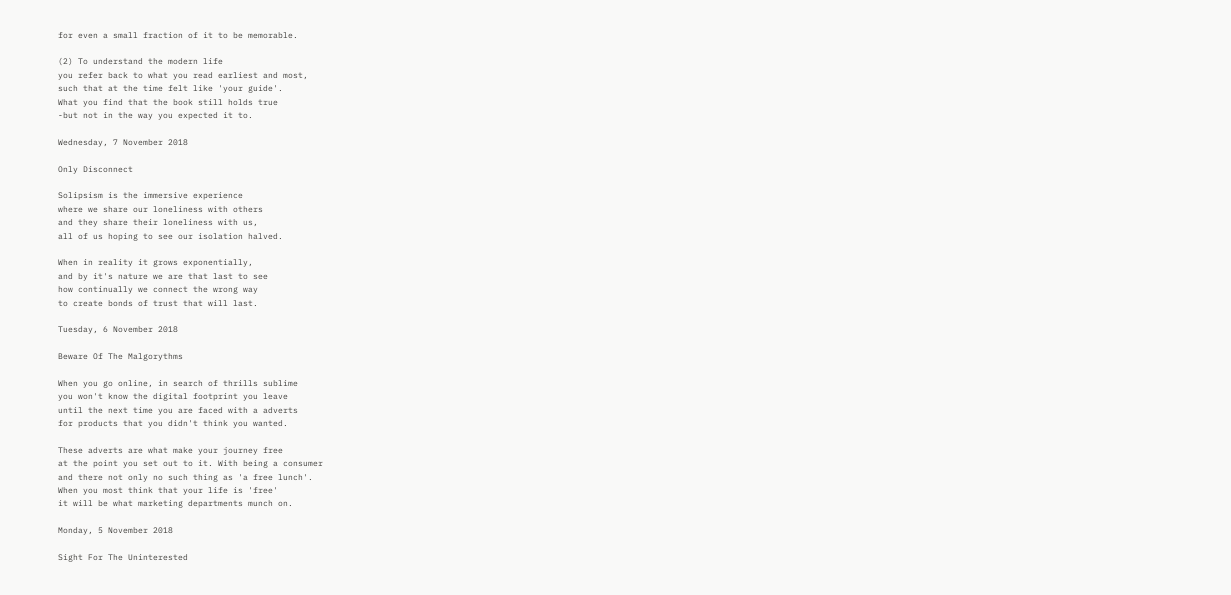for even a small fraction of it to be memorable.

(2) To understand the modern life
you refer back to what you read earliest and most,
such that at the time felt like 'your guide'.
What you find that the book still holds true
-but not in the way you expected it to.

Wednesday, 7 November 2018

Only Disconnect

Solipsism is the immersive experience
where we share our loneliness with others
and they share their loneliness with us,
all of us hoping to see our isolation halved.

When in reality it grows exponentially,
and by it's nature we are that last to see
how continually we connect the wrong way
to create bonds of trust that will last.

Tuesday, 6 November 2018

Beware Of The Malgorythms

When you go online, in search of thrills sublime
you won't know the digital footprint you leave
until the next time you are faced with a adverts
for products that you didn't think you wanted.

These adverts are what make your journey free
at the point you set out to it. With being a consumer
and there not only no such thing as 'a free lunch'.
When you most think that your life is 'free'
it will be what marketing departments munch on.

Monday, 5 November 2018

Sight For The Uninterested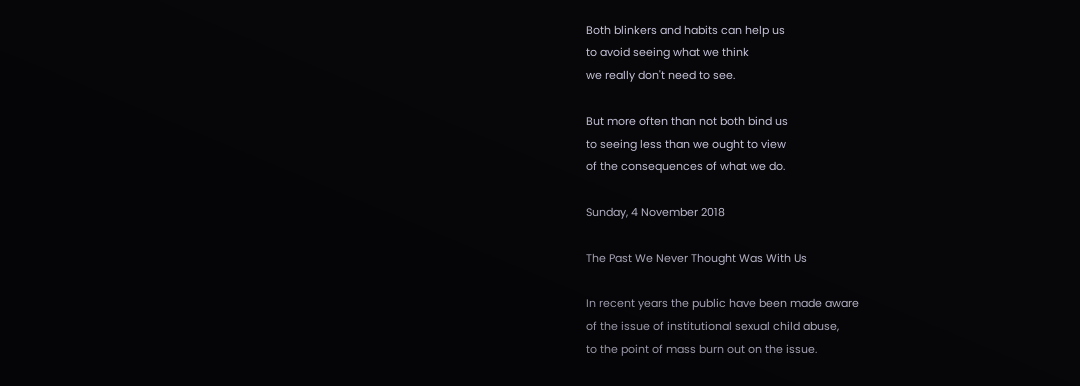Both blinkers and habits can help us
to avoid seeing what we think
we really don't need to see.

But more often than not both bind us
to seeing less than we ought to view
of the consequences of what we do.

Sunday, 4 November 2018

The Past We Never Thought Was With Us

In recent years the public have been made aware
of the issue of institutional sexual child abuse,
to the point of mass burn out on the issue.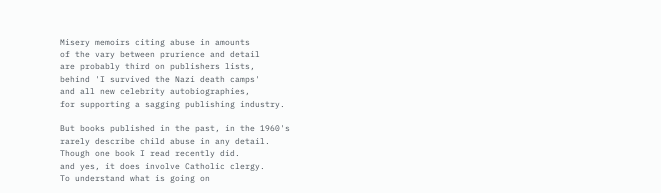Misery memoirs citing abuse in amounts
of the vary between prurience and detail
are probably third on publishers lists,
behind 'I survived the Nazi death camps'
and all new celebrity autobiographies,
for supporting a sagging publishing industry.

But books published in the past, in the 1960's
rarely describe child abuse in any detail.
Though one book I read recently did.
and yes, it does involve Catholic clergy.
To understand what is going on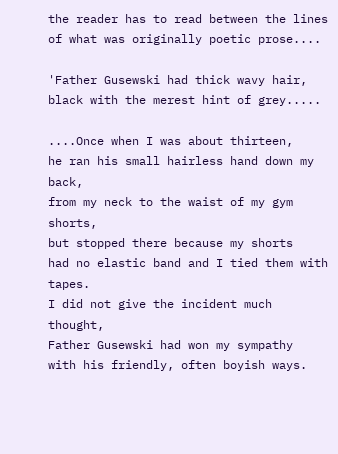the reader has to read between the lines
of what was originally poetic prose....

'Father Gusewski had thick wavy hair,
black with the merest hint of grey.....

....Once when I was about thirteen,
he ran his small hairless hand down my back,
from my neck to the waist of my gym shorts,
but stopped there because my shorts
had no elastic band and I tied them with tapes.
I did not give the incident much thought,
Father Gusewski had won my sympathy
with his friendly, often boyish ways.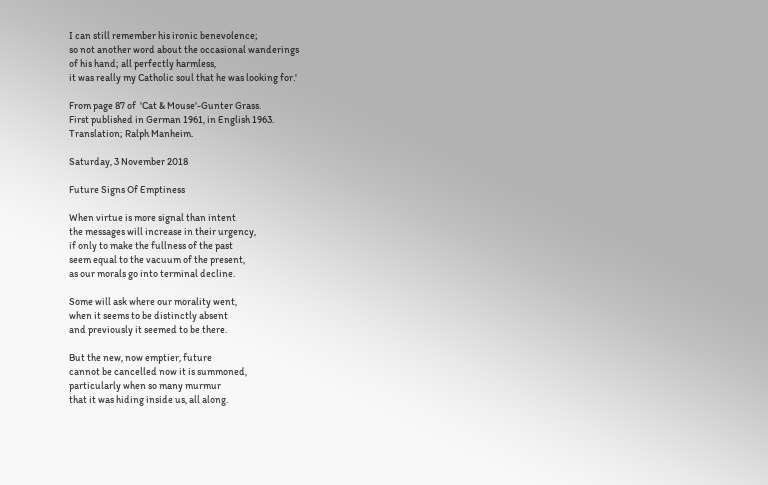I can still remember his ironic benevolence;
so not another word about the occasional wanderings
of his hand; all perfectly harmless,
it was really my Catholic soul that he was looking for.'

From page 87 of  'Cat & Mouse'-Gunter Grass.
First published in German 1961, in English 1963.
Translation; Ralph Manheim.

Saturday, 3 November 2018

Future Signs Of Emptiness

When virtue is more signal than intent
the messages will increase in their urgency,
if only to make the fullness of the past
seem equal to the vacuum of the present,
as our morals go into terminal decline.

Some will ask where our morality went,
when it seems to be distinctly absent
and previously it seemed to be there.

But the new, now emptier, future
cannot be cancelled now it is summoned,
particularly when so many murmur
that it was hiding inside us, all along.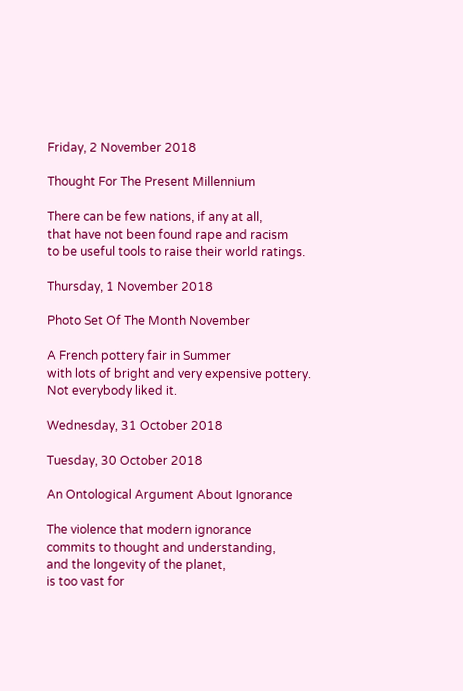Friday, 2 November 2018

Thought For The Present Millennium

There can be few nations, if any at all,
that have not been found rape and racism
to be useful tools to raise their world ratings.

Thursday, 1 November 2018

Photo Set Of The Month November

A French pottery fair in Summer
with lots of bright and very expensive pottery.
Not everybody liked it.

Wednesday, 31 October 2018

Tuesday, 30 October 2018

An Ontological Argument About Ignorance

The violence that modern ignorance
commits to thought and understanding,
and the longevity of the planet,
is too vast for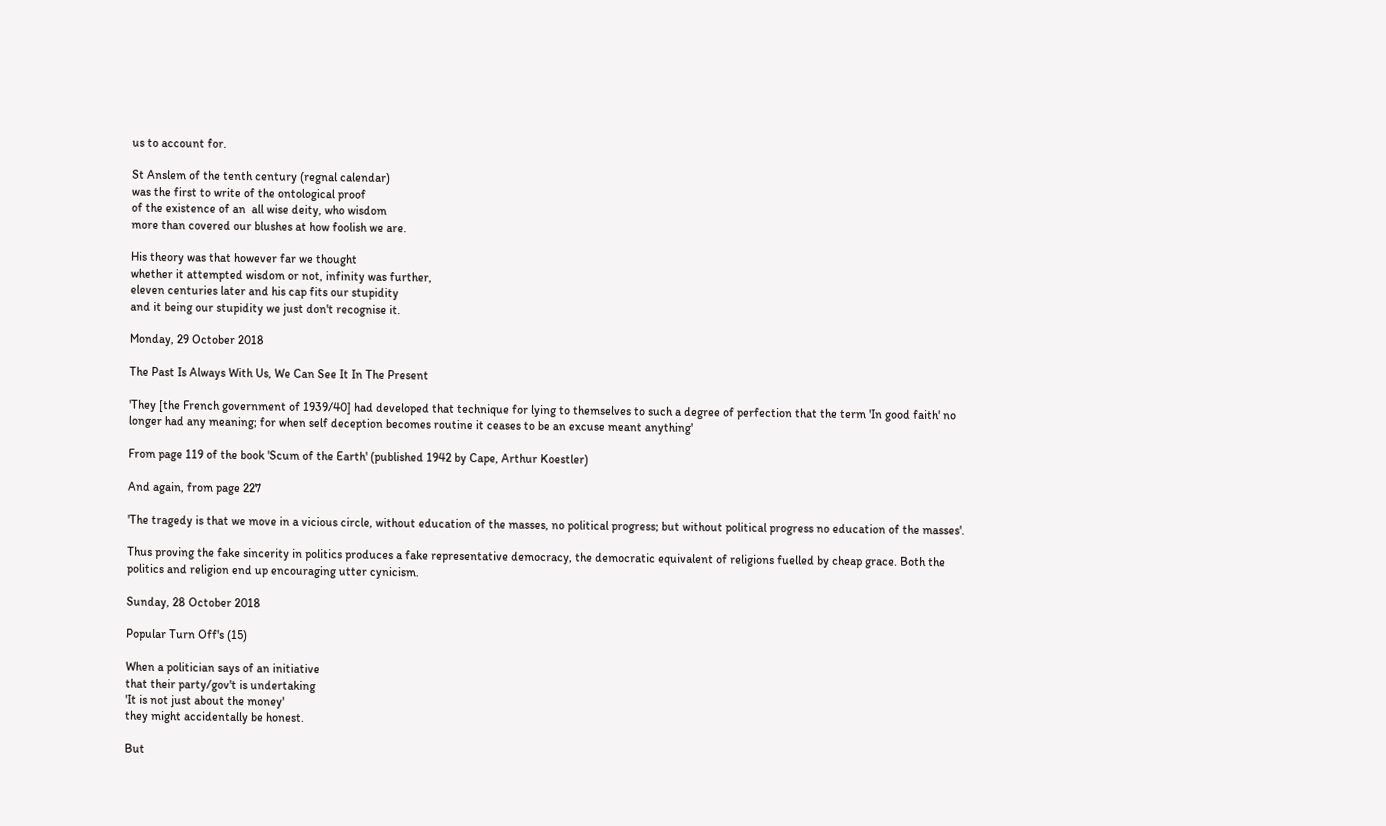us to account for.

St Anslem of the tenth century (regnal calendar)
was the first to write of the ontological proof
of the existence of an  all wise deity, who wisdom
more than covered our blushes at how foolish we are.

His theory was that however far we thought
whether it attempted wisdom or not, infinity was further,
eleven centuries later and his cap fits our stupidity
and it being our stupidity we just don't recognise it.

Monday, 29 October 2018

The Past Is Always With Us, We Can See It In The Present

'They [the French government of 1939/40] had developed that technique for lying to themselves to such a degree of perfection that the term 'In good faith' no longer had any meaning; for when self deception becomes routine it ceases to be an excuse meant anything'

From page 119 of the book 'Scum of the Earth' (published 1942 by Cape, Arthur Koestler)

And again, from page 227

'The tragedy is that we move in a vicious circle, without education of the masses, no political progress; but without political progress no education of the masses'.

Thus proving the fake sincerity in politics produces a fake representative democracy, the democratic equivalent of religions fuelled by cheap grace. Both the politics and religion end up encouraging utter cynicism.

Sunday, 28 October 2018

Popular Turn Off's (15)

When a politician says of an initiative
that their party/gov't is undertaking
'It is not just about the money'
they might accidentally be honest.

But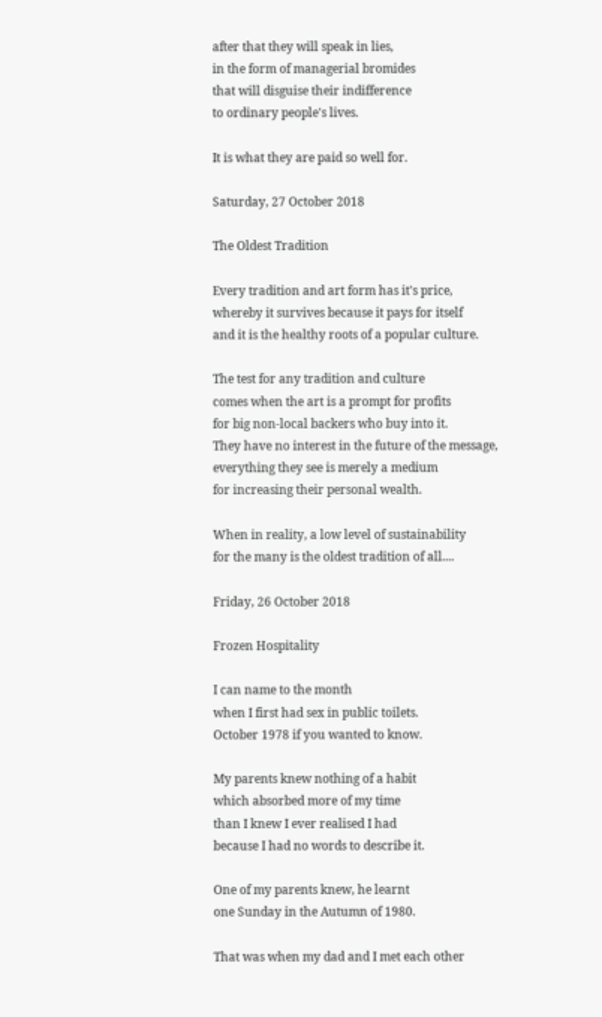after that they will speak in lies,
in the form of managerial bromides
that will disguise their indifference
to ordinary people's lives.

It is what they are paid so well for.

Saturday, 27 October 2018

The Oldest Tradition

Every tradition and art form has it's price,
whereby it survives because it pays for itself
and it is the healthy roots of a popular culture.

The test for any tradition and culture
comes when the art is a prompt for profits
for big non-local backers who buy into it.
They have no interest in the future of the message,
everything they see is merely a medium
for increasing their personal wealth.

When in reality, a low level of sustainability
for the many is the oldest tradition of all....

Friday, 26 October 2018

Frozen Hospitality

I can name to the month
when I first had sex in public toilets.
October 1978 if you wanted to know.

My parents knew nothing of a habit
which absorbed more of my time
than I knew I ever realised I had
because I had no words to describe it.

One of my parents knew, he learnt
one Sunday in the Autumn of 1980.

That was when my dad and I met each other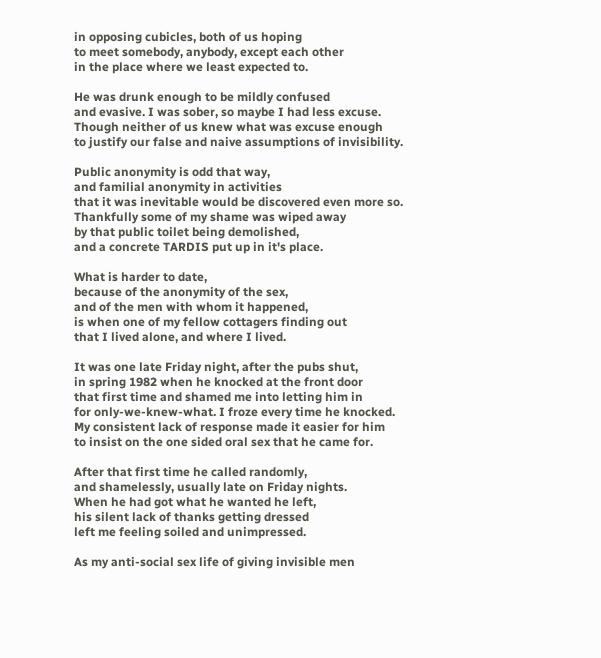in opposing cubicles, both of us hoping
to meet somebody, anybody, except each other
in the place where we least expected to.

He was drunk enough to be mildly confused
and evasive. I was sober, so maybe I had less excuse.
Though neither of us knew what was excuse enough
to justify our false and naive assumptions of invisibility.

Public anonymity is odd that way,
and familial anonymity in activities
that it was inevitable would be discovered even more so.
Thankfully some of my shame was wiped away
by that public toilet being demolished,
and a concrete TARDIS put up in it's place.

What is harder to date,
because of the anonymity of the sex,
and of the men with whom it happened,
is when one of my fellow cottagers finding out
that I lived alone, and where I lived.

It was one late Friday night, after the pubs shut,
in spring 1982 when he knocked at the front door
that first time and shamed me into letting him in
for only-we-knew-what. I froze every time he knocked.
My consistent lack of response made it easier for him
to insist on the one sided oral sex that he came for.

After that first time he called randomly,
and shamelessly, usually late on Friday nights.
When he had got what he wanted he left,
his silent lack of thanks getting dressed
left me feeling soiled and unimpressed.

As my anti-social sex life of giving invisible men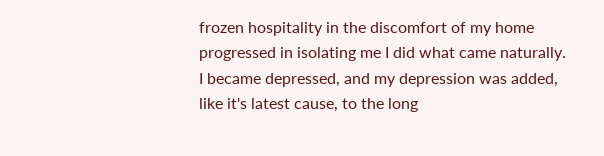frozen hospitality in the discomfort of my home
progressed in isolating me I did what came naturally.
I became depressed, and my depression was added,
like it's latest cause, to the long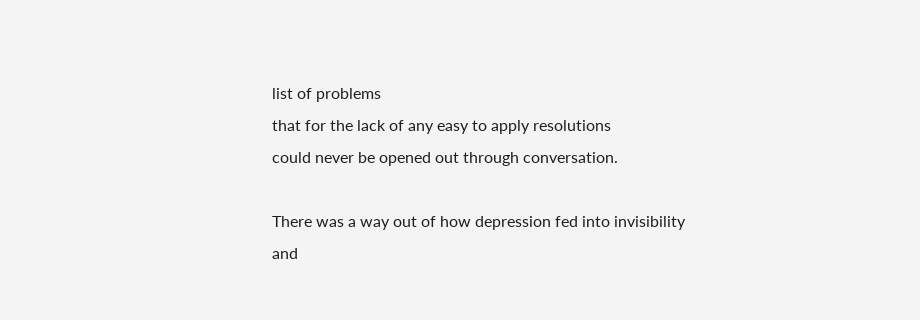list of problems
that for the lack of any easy to apply resolutions
could never be opened out through conversation.

There was a way out of how depression fed into invisibility
and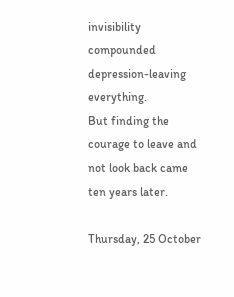invisibility compounded depression-leaving everything.
But finding the courage to leave and not look back came ten years later.

Thursday, 25 October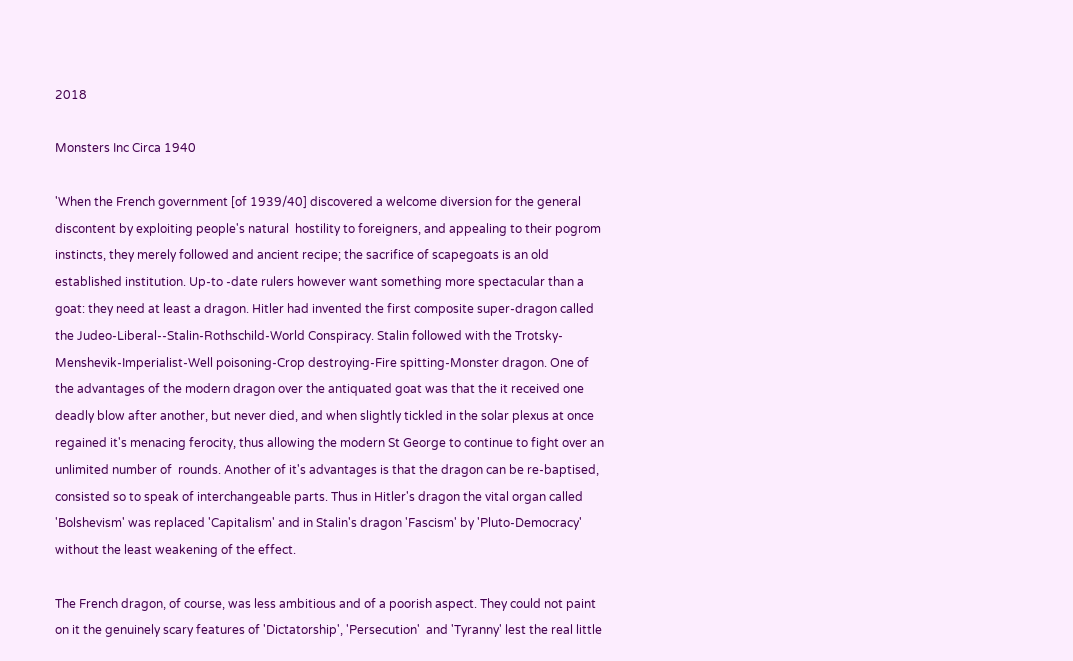2018

Monsters Inc Circa 1940

'When the French government [of 1939/40] discovered a welcome diversion for the general discontent by exploiting people's natural  hostility to foreigners, and appealing to their pogrom instincts, they merely followed and ancient recipe; the sacrifice of scapegoats is an old established institution. Up-to -date rulers however want something more spectacular than a goat: they need at least a dragon. Hitler had invented the first composite super-dragon called the Judeo-Liberal--Stalin-Rothschild-World Conspiracy. Stalin followed with the Trotsky-Menshevik-Imperialist-Well poisoning-Crop destroying-Fire spitting-Monster dragon. One of the advantages of the modern dragon over the antiquated goat was that the it received one deadly blow after another, but never died, and when slightly tickled in the solar plexus at once regained it's menacing ferocity, thus allowing the modern St George to continue to fight over an unlimited number of  rounds. Another of it's advantages is that the dragon can be re-baptised, consisted so to speak of interchangeable parts. Thus in Hitler's dragon the vital organ called 'Bolshevism' was replaced 'Capitalism' and in Stalin's dragon 'Fascism' by 'Pluto-Democracy' without the least weakening of the effect.

The French dragon, of course, was less ambitious and of a poorish aspect. They could not paint on it the genuinely scary features of 'Dictatorship', 'Persecution'  and 'Tyranny' lest the real little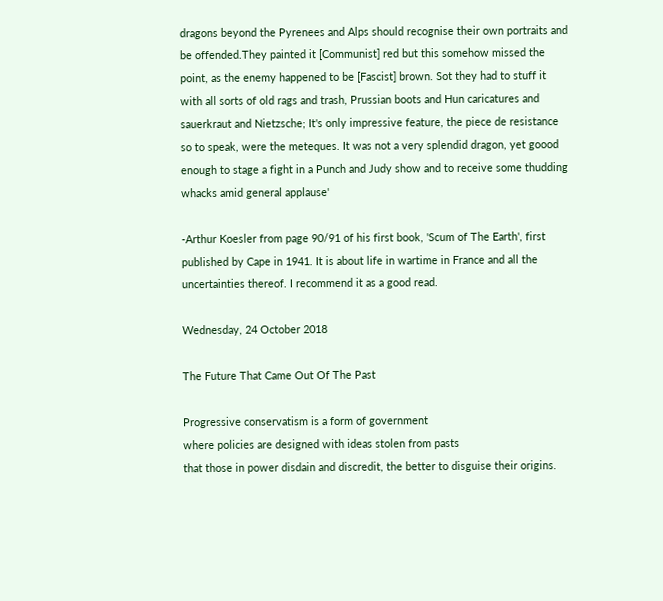dragons beyond the Pyrenees and Alps should recognise their own portraits and be offended.They painted it [Communist] red but this somehow missed the point, as the enemy happened to be [Fascist] brown. Sot they had to stuff it with all sorts of old rags and trash, Prussian boots and Hun caricatures and sauerkraut and Nietzsche; It's only impressive feature, the piece de resistance so to speak, were the meteques. It was not a very splendid dragon, yet goood enough to stage a fight in a Punch and Judy show and to receive some thudding whacks amid general applause'

-Arthur Koesler from page 90/91 of his first book, 'Scum of The Earth', first published by Cape in 1941. It is about life in wartime in France and all the uncertainties thereof. I recommend it as a good read.

Wednesday, 24 October 2018

The Future That Came Out Of The Past

Progressive conservatism is a form of government
where policies are designed with ideas stolen from pasts
that those in power disdain and discredit, the better to disguise their origins.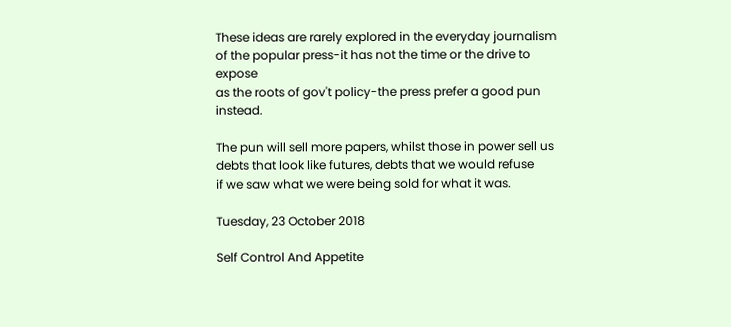These ideas are rarely explored in the everyday journalism
of the popular press-it has not the time or the drive to expose
as the roots of gov't policy-the press prefer a good pun instead.

The pun will sell more papers, whilst those in power sell us
debts that look like futures, debts that we would refuse
if we saw what we were being sold for what it was.

Tuesday, 23 October 2018

Self Control And Appetite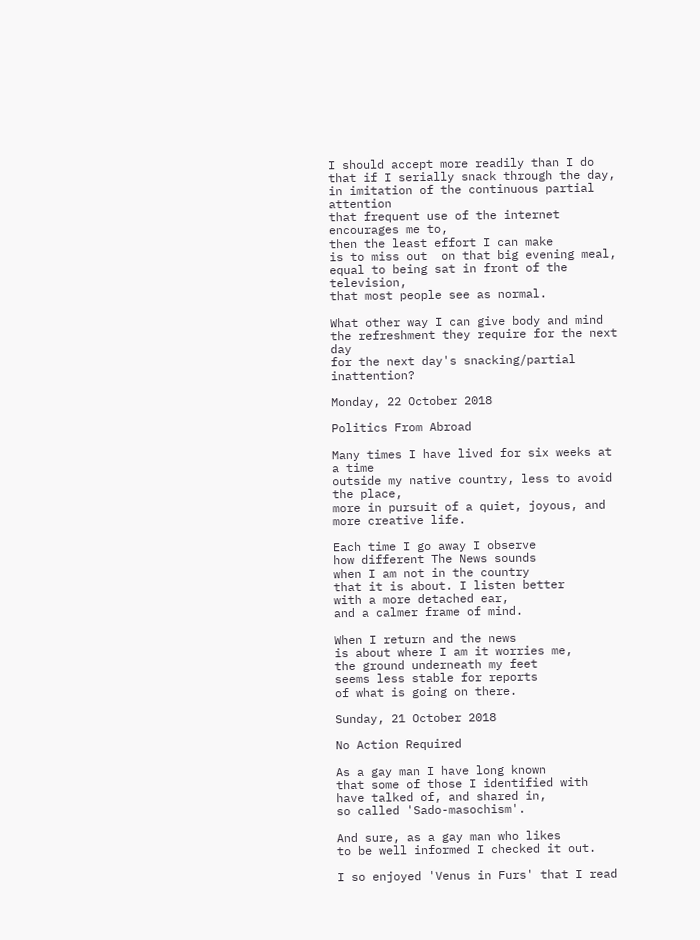I should accept more readily than I do
that if I serially snack through the day,
in imitation of the continuous partial attention
that frequent use of the internet encourages me to,
then the least effort I can make
is to miss out  on that big evening meal,
equal to being sat in front of the television,
that most people see as normal.

What other way I can give body and mind
the refreshment they require for the next day
for the next day's snacking/partial inattention?

Monday, 22 October 2018

Politics From Abroad

Many times I have lived for six weeks at a time
outside my native country, less to avoid the place,
more in pursuit of a quiet, joyous, and more creative life.

Each time I go away I observe
how different The News sounds
when I am not in the country
that it is about. I listen better
with a more detached ear,
and a calmer frame of mind.

When I return and the news
is about where I am it worries me,
the ground underneath my feet
seems less stable for reports
of what is going on there.

Sunday, 21 October 2018

No Action Required

As a gay man I have long known
that some of those I identified with
have talked of, and shared in,
so called 'Sado-masochism'.

And sure, as a gay man who likes
to be well informed I checked it out.

I so enjoyed 'Venus in Furs' that I read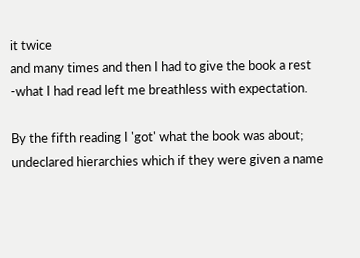it twice
and many times and then I had to give the book a rest
-what I had read left me breathless with expectation.

By the fifth reading I 'got' what the book was about;
undeclared hierarchies which if they were given a name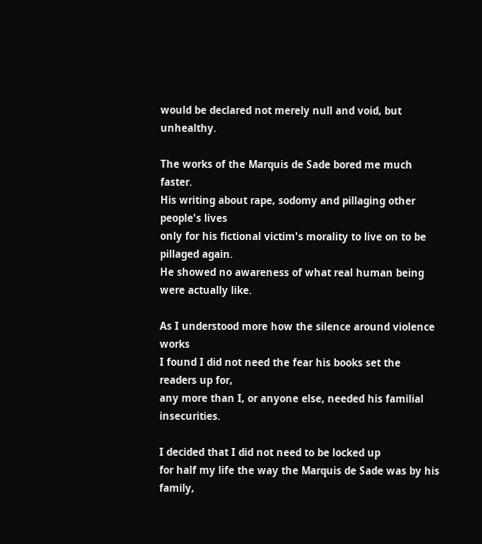would be declared not merely null and void, but unhealthy.

The works of the Marquis de Sade bored me much faster.
His writing about rape, sodomy and pillaging other people's lives
only for his fictional victim's morality to live on to be pillaged again.
He showed no awareness of what real human being were actually like.

As I understood more how the silence around violence works
I found I did not need the fear his books set the readers up for,
any more than I, or anyone else, needed his familial insecurities.

I decided that I did not need to be locked up
for half my life the way the Marquis de Sade was by his family,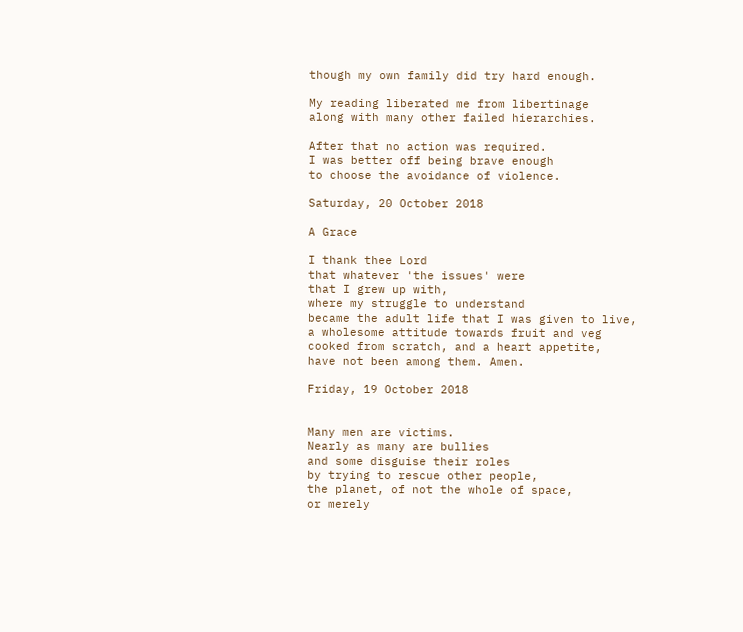though my own family did try hard enough.

My reading liberated me from libertinage
along with many other failed hierarchies.

After that no action was required.
I was better off being brave enough
to choose the avoidance of violence.

Saturday, 20 October 2018

A Grace

I thank thee Lord
that whatever 'the issues' were
that I grew up with,
where my struggle to understand
became the adult life that I was given to live,
a wholesome attitude towards fruit and veg
cooked from scratch, and a heart appetite,
have not been among them. Amen.

Friday, 19 October 2018


Many men are victims.
Nearly as many are bullies
and some disguise their roles
by trying to rescue other people,
the planet, of not the whole of space,
or merely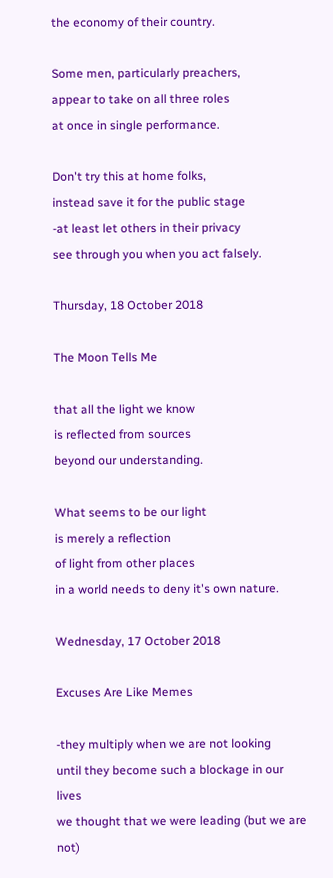the economy of their country.

Some men, particularly preachers,
appear to take on all three roles
at once in single performance.

Don't try this at home folks,
instead save it for the public stage
-at least let others in their privacy
see through you when you act falsely.

Thursday, 18 October 2018

The Moon Tells Me

that all the light we know
is reflected from sources
beyond our understanding.

What seems to be our light
is merely a reflection
of light from other places
in a world needs to deny it's own nature.

Wednesday, 17 October 2018

Excuses Are Like Memes

-they multiply when we are not looking
until they become such a blockage in our lives
we thought that we were leading (but we are not)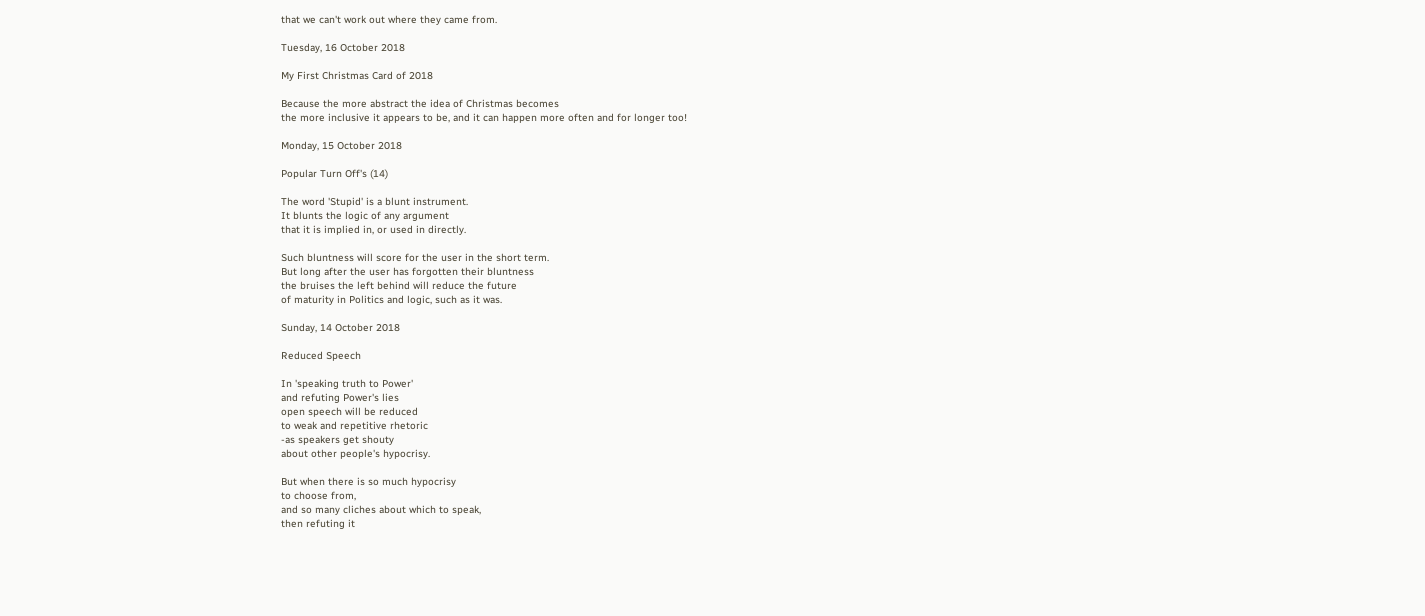that we can't work out where they came from.

Tuesday, 16 October 2018

My First Christmas Card of 2018

Because the more abstract the idea of Christmas becomes
the more inclusive it appears to be, and it can happen more often and for longer too!

Monday, 15 October 2018

Popular Turn Off's (14)

The word 'Stupid' is a blunt instrument.
It blunts the logic of any argument
that it is implied in, or used in directly.

Such bluntness will score for the user in the short term.
But long after the user has forgotten their bluntness
the bruises the left behind will reduce the future
of maturity in Politics and logic, such as it was.

Sunday, 14 October 2018

Reduced Speech

In 'speaking truth to Power'
and refuting Power's lies
open speech will be reduced
to weak and repetitive rhetoric
-as speakers get shouty
about other people's hypocrisy.

But when there is so much hypocrisy
to choose from,
and so many cliches about which to speak,
then refuting it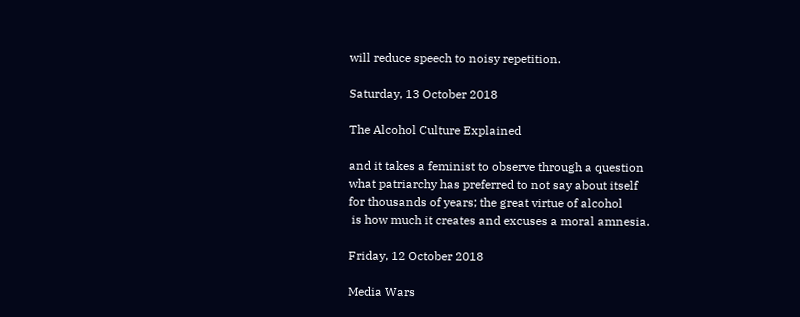will reduce speech to noisy repetition.

Saturday, 13 October 2018

The Alcohol Culture Explained

and it takes a feminist to observe through a question
what patriarchy has preferred to not say about itself
for thousands of years; the great virtue of alcohol
 is how much it creates and excuses a moral amnesia.

Friday, 12 October 2018

Media Wars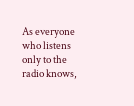As everyone who listens only to the radio knows,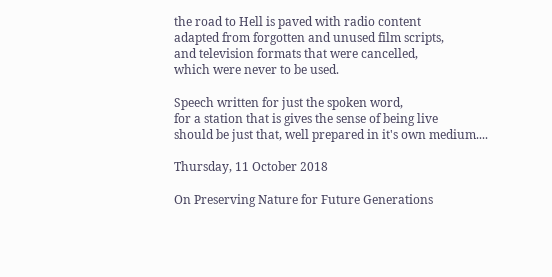the road to Hell is paved with radio content
adapted from forgotten and unused film scripts,
and television formats that were cancelled,
which were never to be used.

Speech written for just the spoken word,
for a station that is gives the sense of being live
should be just that, well prepared in it's own medium....

Thursday, 11 October 2018

On Preserving Nature for Future Generations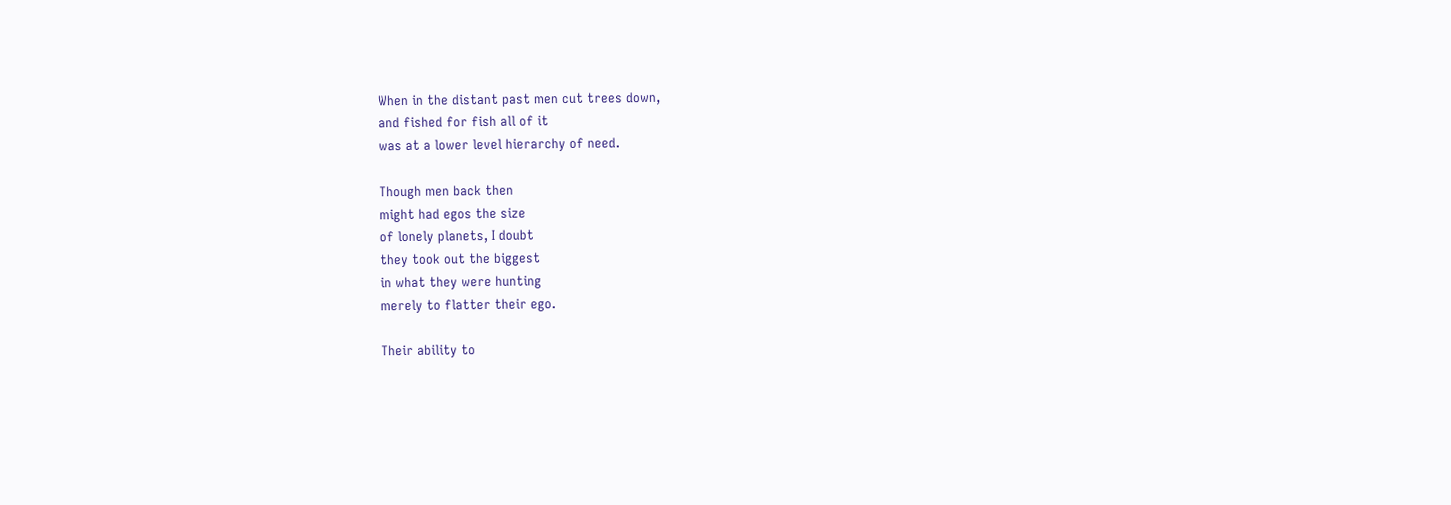When in the distant past men cut trees down,
and fished for fish all of it
was at a lower level hierarchy of need.

Though men back then
might had egos the size
of lonely planets, I doubt
they took out the biggest
in what they were hunting
merely to flatter their ego.

Their ability to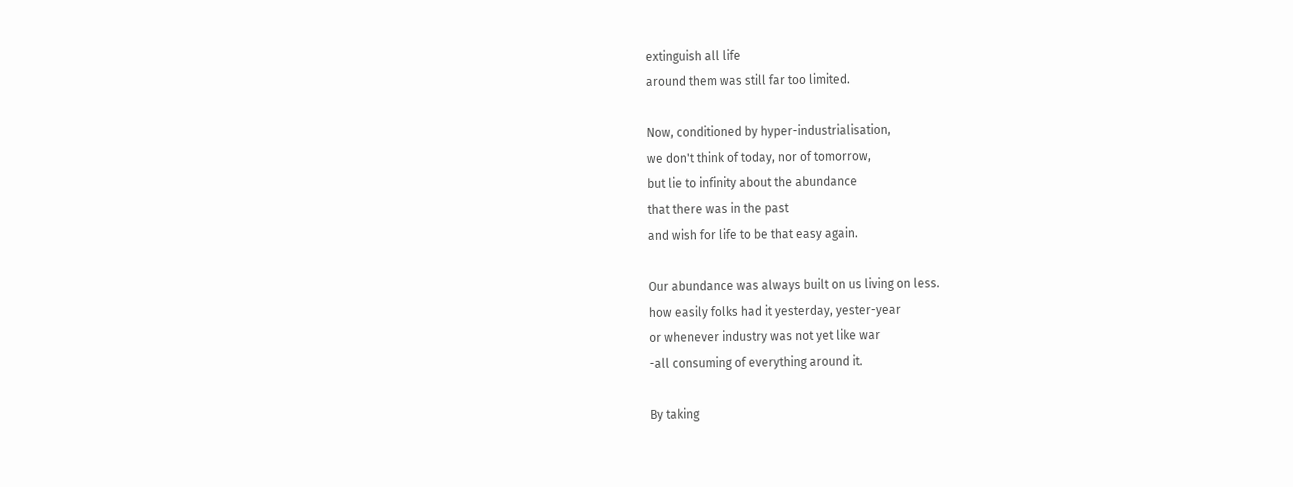extinguish all life
around them was still far too limited.

Now, conditioned by hyper-industrialisation,
we don't think of today, nor of tomorrow,
but lie to infinity about the abundance
that there was in the past
and wish for life to be that easy again.

Our abundance was always built on us living on less.
how easily folks had it yesterday, yester-year
or whenever industry was not yet like war
-all consuming of everything around it.

By taking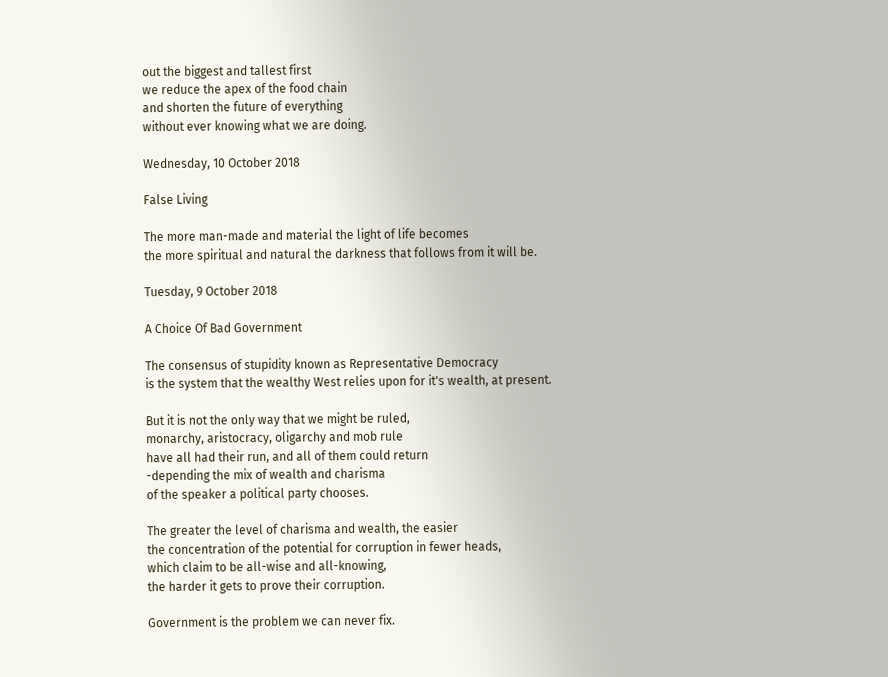out the biggest and tallest first
we reduce the apex of the food chain
and shorten the future of everything
without ever knowing what we are doing.

Wednesday, 10 October 2018

False Living

The more man-made and material the light of life becomes
the more spiritual and natural the darkness that follows from it will be.

Tuesday, 9 October 2018

A Choice Of Bad Government

The consensus of stupidity known as Representative Democracy
is the system that the wealthy West relies upon for it's wealth, at present.

But it is not the only way that we might be ruled,
monarchy, aristocracy, oligarchy and mob rule
have all had their run, and all of them could return
-depending the mix of wealth and charisma
of the speaker a political party chooses.

The greater the level of charisma and wealth, the easier
the concentration of the potential for corruption in fewer heads,
which claim to be all-wise and all-knowing,
the harder it gets to prove their corruption.

Government is the problem we can never fix.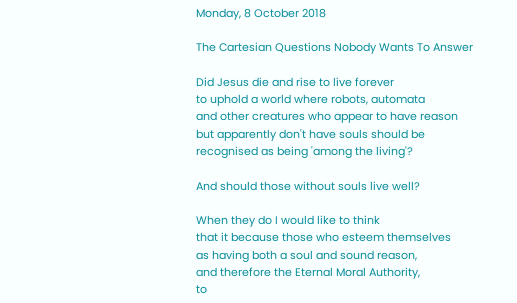Monday, 8 October 2018

The Cartesian Questions Nobody Wants To Answer

Did Jesus die and rise to live forever
to uphold a world where robots, automata
and other creatures who appear to have reason
but apparently don't have souls should be
recognised as being 'among the living'?

And should those without souls live well?

When they do I would like to think
that it because those who esteem themselves
as having both a soul and sound reason,
and therefore the Eternal Moral Authority,
to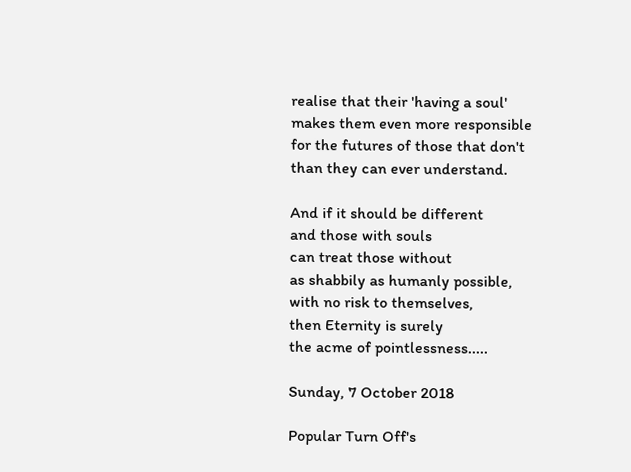realise that their 'having a soul'
makes them even more responsible
for the futures of those that don't
than they can ever understand.

And if it should be different
and those with souls
can treat those without
as shabbily as humanly possible,
with no risk to themselves,
then Eternity is surely
the acme of pointlessness.....

Sunday, 7 October 2018

Popular Turn Off's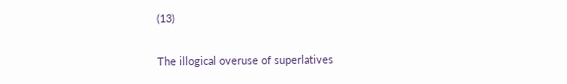(13)

The illogical overuse of superlatives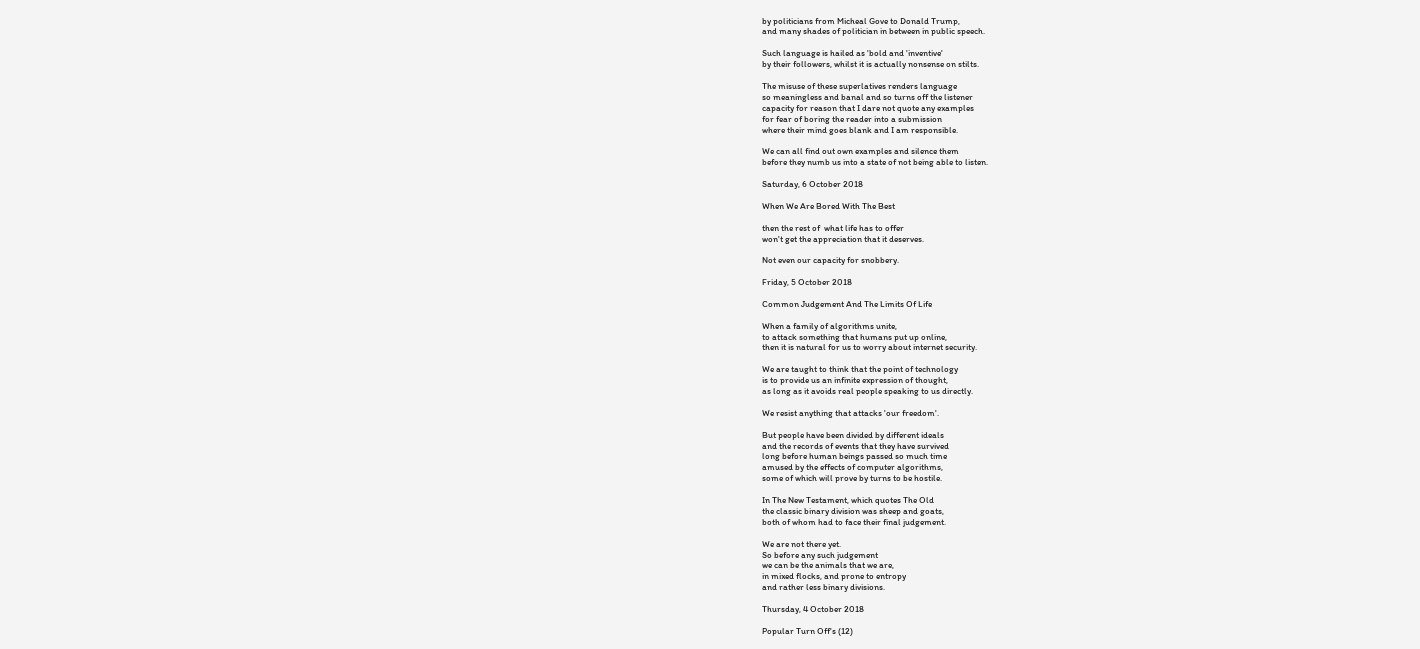by politicians from Micheal Gove to Donald Trump,
and many shades of politician in between in public speech.

Such language is hailed as 'bold and 'inventive'
by their followers, whilst it is actually nonsense on stilts.

The misuse of these superlatives renders language
so meaningless and banal and so turns off the listener
capacity for reason that I dare not quote any examples
for fear of boring the reader into a submission
where their mind goes blank and I am responsible.

We can all find out own examples and silence them
before they numb us into a state of not being able to listen.

Saturday, 6 October 2018

When We Are Bored With The Best

then the rest of  what life has to offer
won't get the appreciation that it deserves.

Not even our capacity for snobbery.

Friday, 5 October 2018

Common Judgement And The Limits Of Life

When a family of algorithms unite,
to attack something that humans put up online,
then it is natural for us to worry about internet security.

We are taught to think that the point of technology
is to provide us an infinite expression of thought,
as long as it avoids real people speaking to us directly.

We resist anything that attacks 'our freedom'.

But people have been divided by different ideals
and the records of events that they have survived
long before human beings passed so much time
amused by the effects of computer algorithms,
some of which will prove by turns to be hostile.

In The New Testament, which quotes The Old
the classic binary division was sheep and goats,
both of whom had to face their final judgement.

We are not there yet.
So before any such judgement
we can be the animals that we are,
in mixed flocks, and prone to entropy
and rather less binary divisions.

Thursday, 4 October 2018

Popular Turn Off's (12)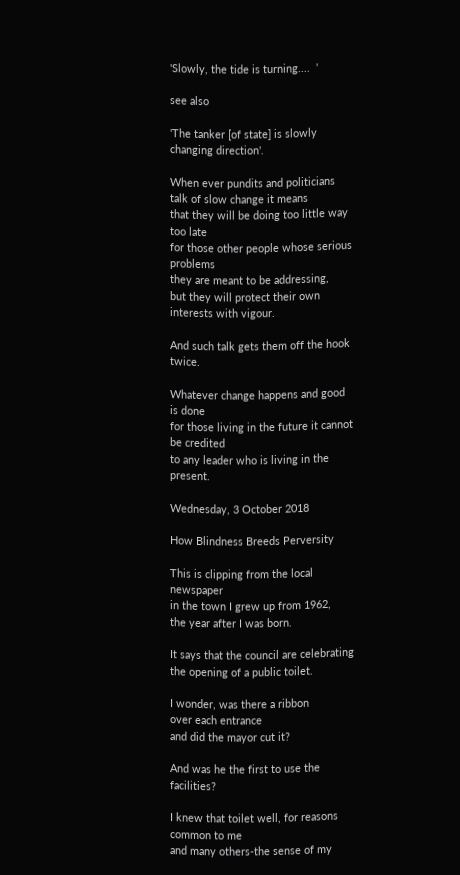'Slowly, the tide is turning....  '

see also

'The tanker [of state] is slowly changing direction'.

When ever pundits and politicians
talk of slow change it means
that they will be doing too little way too late
for those other people whose serious problems
they are meant to be addressing,
but they will protect their own interests with vigour.

And such talk gets them off the hook twice.

Whatever change happens and good is done
for those living in the future it cannot be credited
to any leader who is living in the present.

Wednesday, 3 October 2018

How Blindness Breeds Perversity

This is clipping from the local newspaper
in the town I grew up from 1962,
the year after I was born.

It says that the council are celebrating
the opening of a public toilet.

I wonder, was there a ribbon
over each entrance
and did the mayor cut it?

And was he the first to use the facilities?

I knew that toilet well, for reasons common to me
and many others-the sense of my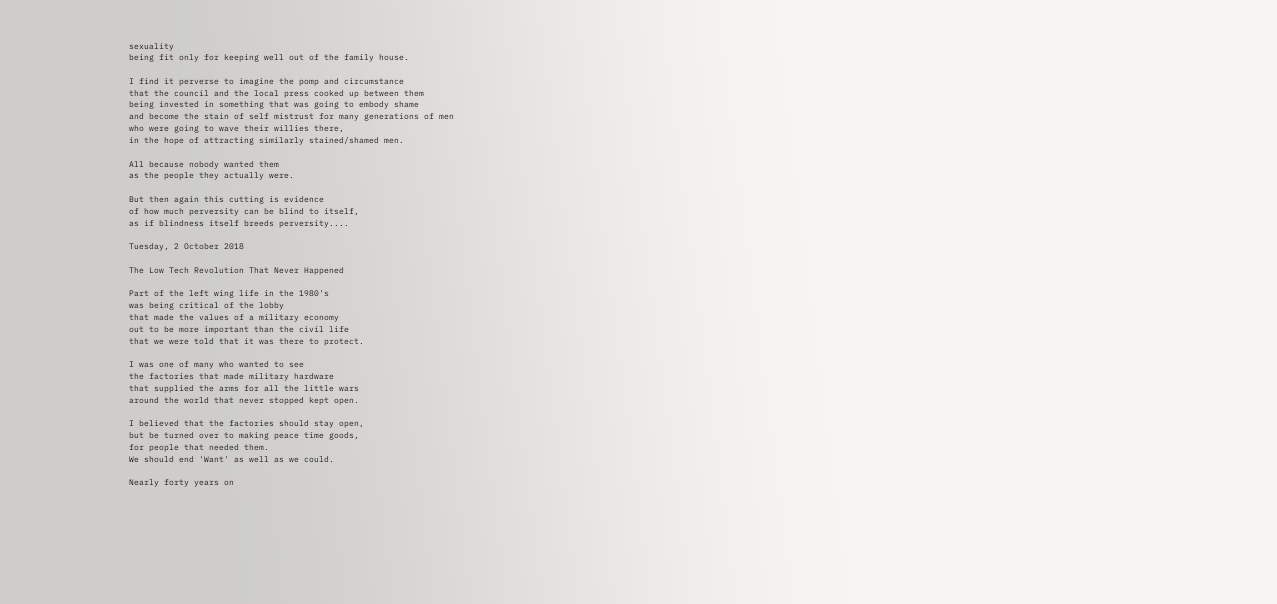sexuality
being fit only for keeping well out of the family house.

I find it perverse to imagine the pomp and circumstance
that the council and the local press cooked up between them
being invested in something that was going to embody shame
and become the stain of self mistrust for many generations of men
who were going to wave their willies there,
in the hope of attracting similarly stained/shamed men.

All because nobody wanted them
as the people they actually were.

But then again this cutting is evidence
of how much perversity can be blind to itself,
as if blindness itself breeds perversity....

Tuesday, 2 October 2018

The Low Tech Revolution That Never Happened

Part of the left wing life in the 1980's
was being critical of the lobby
that made the values of a military economy
out to be more important than the civil life
that we were told that it was there to protect.

I was one of many who wanted to see
the factories that made military hardware
that supplied the arms for all the little wars
around the world that never stopped kept open.

I believed that the factories should stay open,
but be turned over to making peace time goods,
for people that needed them.
We should end 'Want' as well as we could.

Nearly forty years on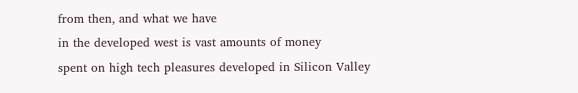from then, and what we have
in the developed west is vast amounts of money
spent on high tech pleasures developed in Silicon Valley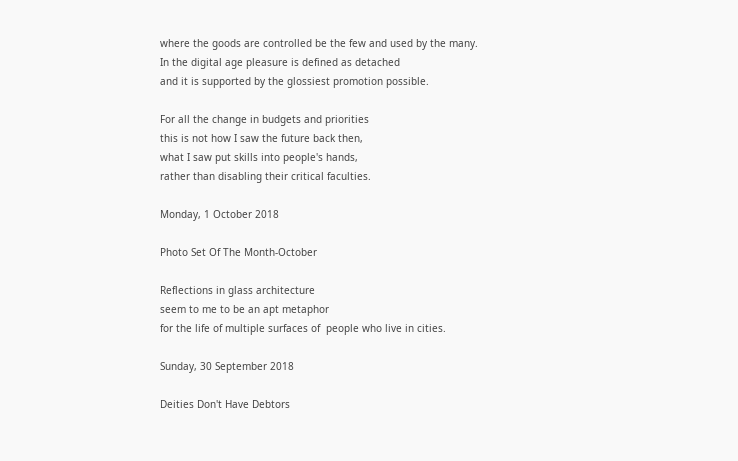where the goods are controlled be the few and used by the many.
In the digital age pleasure is defined as detached
and it is supported by the glossiest promotion possible.

For all the change in budgets and priorities
this is not how I saw the future back then,
what I saw put skills into people's hands,
rather than disabling their critical faculties.

Monday, 1 October 2018

Photo Set Of The Month-October

Reflections in glass architecture
seem to me to be an apt metaphor
for the life of multiple surfaces of  people who live in cities.

Sunday, 30 September 2018

Deities Don't Have Debtors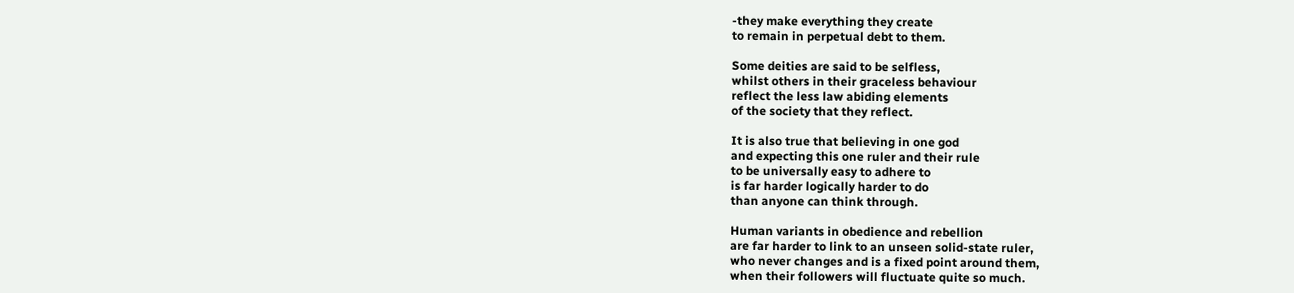-they make everything they create
to remain in perpetual debt to them.

Some deities are said to be selfless,
whilst others in their graceless behaviour
reflect the less law abiding elements
of the society that they reflect.

It is also true that believing in one god
and expecting this one ruler and their rule
to be universally easy to adhere to
is far harder logically harder to do
than anyone can think through.

Human variants in obedience and rebellion
are far harder to link to an unseen solid-state ruler,
who never changes and is a fixed point around them,
when their followers will fluctuate quite so much.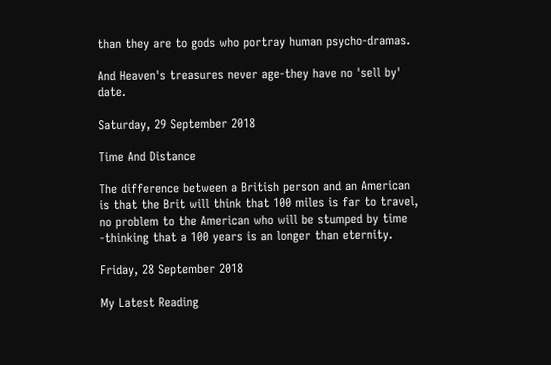than they are to gods who portray human psycho-dramas.

And Heaven's treasures never age-they have no 'sell by' date.

Saturday, 29 September 2018

Time And Distance

The difference between a British person and an American
is that the Brit will think that 100 miles is far to travel,
no problem to the American who will be stumped by time
-thinking that a 100 years is an longer than eternity.

Friday, 28 September 2018

My Latest Reading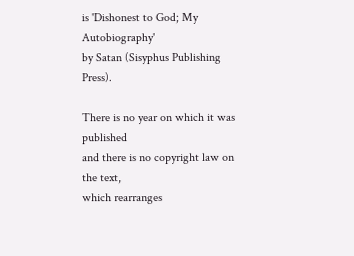is 'Dishonest to God; My Autobiography'
by Satan (Sisyphus Publishing Press).

There is no year on which it was published
and there is no copyright law on the text,
which rearranges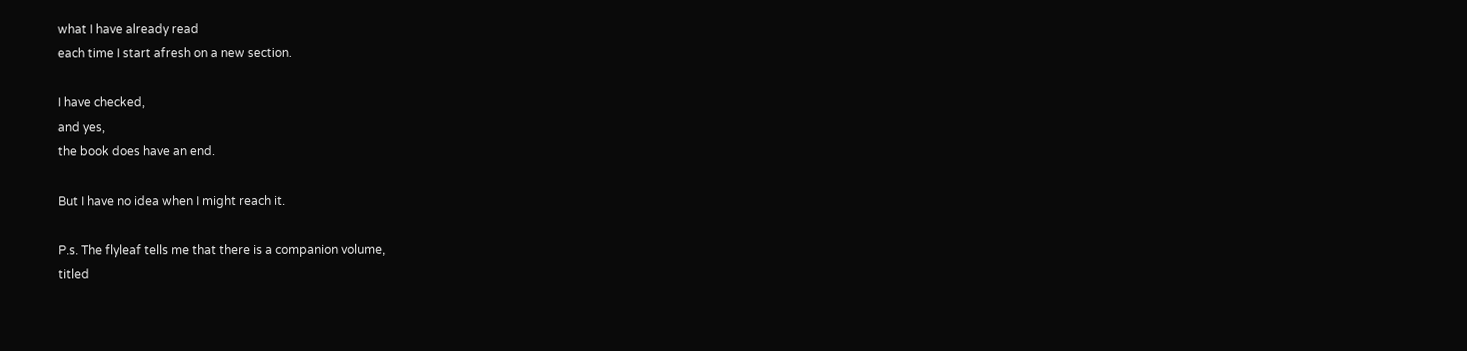what I have already read
each time I start afresh on a new section.

I have checked,
and yes,
the book does have an end.

But I have no idea when I might reach it.

P.s. The flyleaf tells me that there is a companion volume,
titled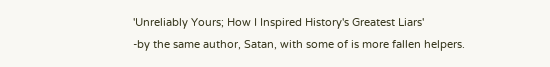'Unreliably Yours; How I Inspired History's Greatest Liars'
-by the same author, Satan, with some of is more fallen helpers.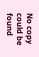No copy could be found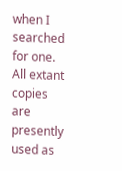when I searched for one. All extant copies
are presently used as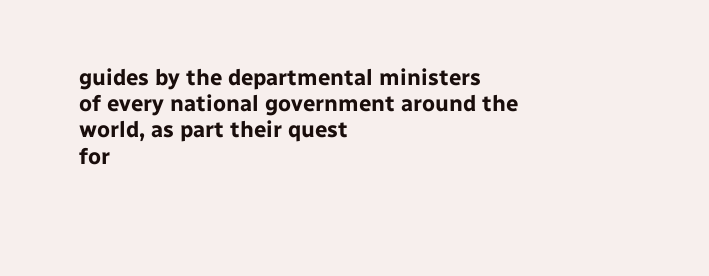guides by the departmental ministers
of every national government around the world, as part their quest
for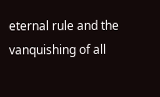eternal rule and the vanquishing of all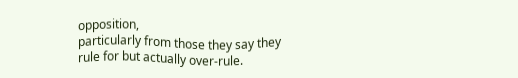opposition,
particularly from those they say they rule for but actually over-rule.